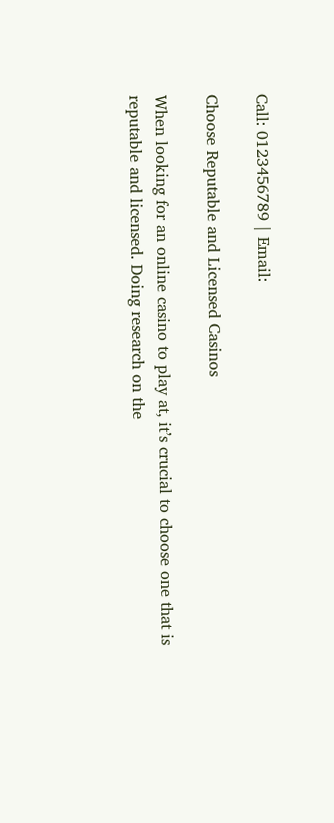Call: 0123456789 | Email:

Choose Reputable and Licensed Casinos

When looking for an online casino to play at, it’s crucial to choose one that is reputable and licensed. Doing research on the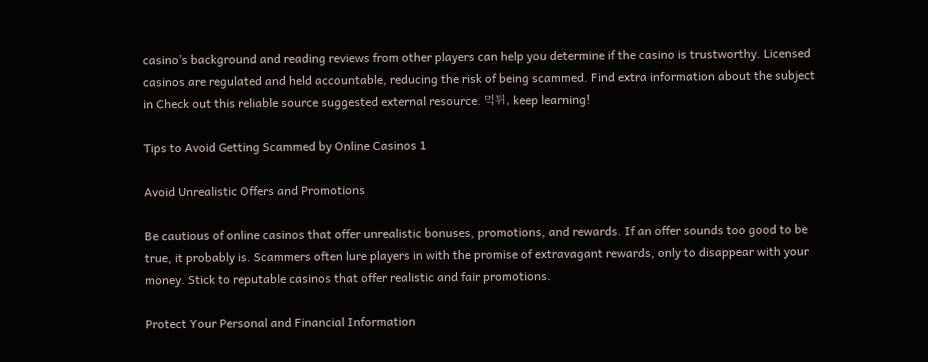casino’s background and reading reviews from other players can help you determine if the casino is trustworthy. Licensed casinos are regulated and held accountable, reducing the risk of being scammed. Find extra information about the subject in Check out this reliable source suggested external resource. 먹튀, keep learning!

Tips to Avoid Getting Scammed by Online Casinos 1

Avoid Unrealistic Offers and Promotions

Be cautious of online casinos that offer unrealistic bonuses, promotions, and rewards. If an offer sounds too good to be true, it probably is. Scammers often lure players in with the promise of extravagant rewards, only to disappear with your money. Stick to reputable casinos that offer realistic and fair promotions.

Protect Your Personal and Financial Information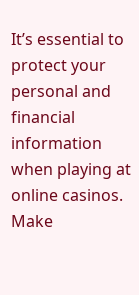It’s essential to protect your personal and financial information when playing at online casinos. Make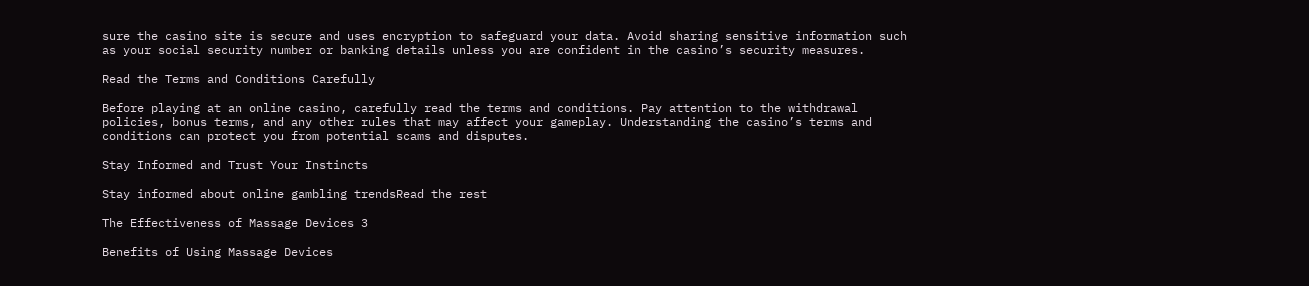sure the casino site is secure and uses encryption to safeguard your data. Avoid sharing sensitive information such as your social security number or banking details unless you are confident in the casino’s security measures.

Read the Terms and Conditions Carefully

Before playing at an online casino, carefully read the terms and conditions. Pay attention to the withdrawal policies, bonus terms, and any other rules that may affect your gameplay. Understanding the casino’s terms and conditions can protect you from potential scams and disputes.

Stay Informed and Trust Your Instincts

Stay informed about online gambling trendsRead the rest

The Effectiveness of Massage Devices 3

Benefits of Using Massage Devices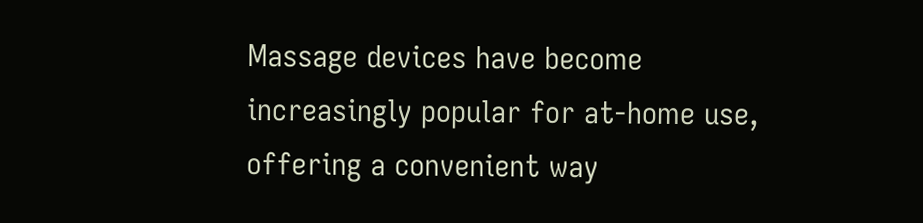Massage devices have become increasingly popular for at-home use, offering a convenient way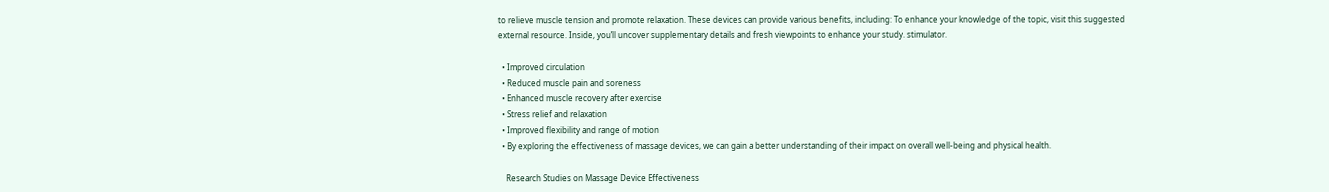to relieve muscle tension and promote relaxation. These devices can provide various benefits, including: To enhance your knowledge of the topic, visit this suggested external resource. Inside, you’ll uncover supplementary details and fresh viewpoints to enhance your study. stimulator.

  • Improved circulation
  • Reduced muscle pain and soreness
  • Enhanced muscle recovery after exercise
  • Stress relief and relaxation
  • Improved flexibility and range of motion
  • By exploring the effectiveness of massage devices, we can gain a better understanding of their impact on overall well-being and physical health.

    Research Studies on Massage Device Effectiveness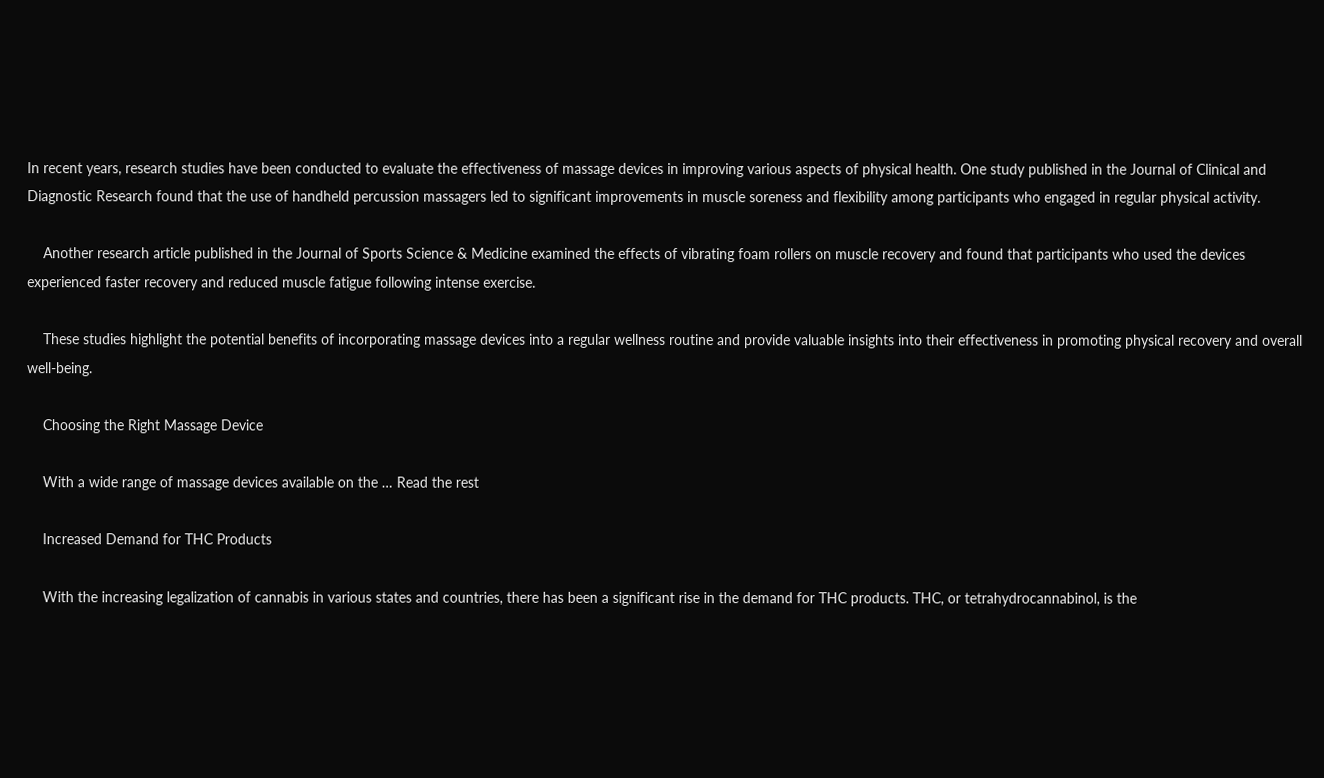In recent years, research studies have been conducted to evaluate the effectiveness of massage devices in improving various aspects of physical health. One study published in the Journal of Clinical and Diagnostic Research found that the use of handheld percussion massagers led to significant improvements in muscle soreness and flexibility among participants who engaged in regular physical activity.

    Another research article published in the Journal of Sports Science & Medicine examined the effects of vibrating foam rollers on muscle recovery and found that participants who used the devices experienced faster recovery and reduced muscle fatigue following intense exercise.

    These studies highlight the potential benefits of incorporating massage devices into a regular wellness routine and provide valuable insights into their effectiveness in promoting physical recovery and overall well-being.

    Choosing the Right Massage Device

    With a wide range of massage devices available on the … Read the rest

    Increased Demand for THC Products

    With the increasing legalization of cannabis in various states and countries, there has been a significant rise in the demand for THC products. THC, or tetrahydrocannabinol, is the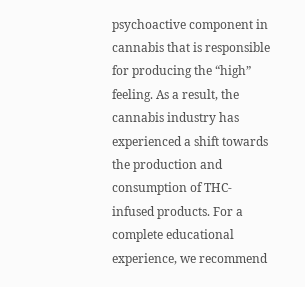psychoactive component in cannabis that is responsible for producing the “high” feeling. As a result, the cannabis industry has experienced a shift towards the production and consumption of THC-infused products. For a complete educational experience, we recommend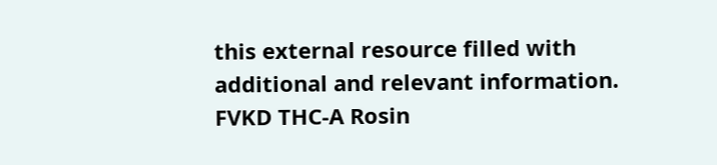this external resource filled with additional and relevant information. FVKD THC-A Rosin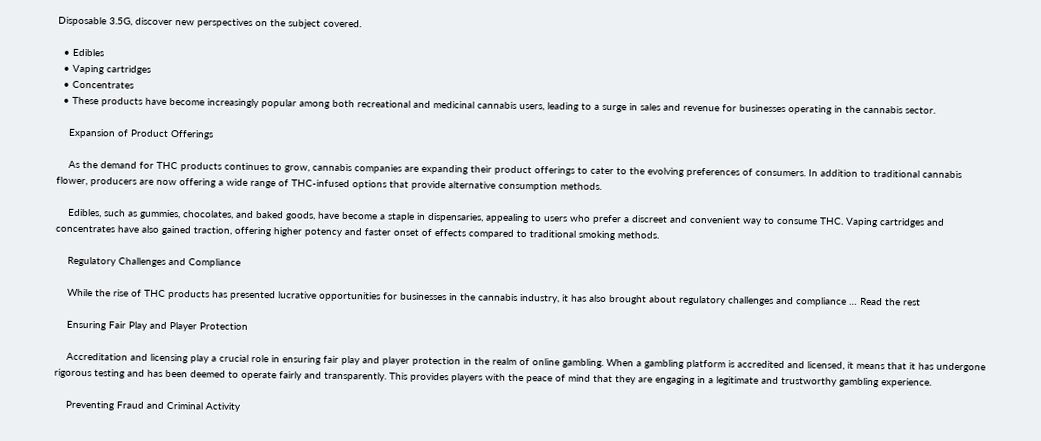Disposable 3.5G, discover new perspectives on the subject covered.

  • Edibles
  • Vaping cartridges
  • Concentrates
  • These products have become increasingly popular among both recreational and medicinal cannabis users, leading to a surge in sales and revenue for businesses operating in the cannabis sector.

    Expansion of Product Offerings

    As the demand for THC products continues to grow, cannabis companies are expanding their product offerings to cater to the evolving preferences of consumers. In addition to traditional cannabis flower, producers are now offering a wide range of THC-infused options that provide alternative consumption methods.

    Edibles, such as gummies, chocolates, and baked goods, have become a staple in dispensaries, appealing to users who prefer a discreet and convenient way to consume THC. Vaping cartridges and concentrates have also gained traction, offering higher potency and faster onset of effects compared to traditional smoking methods.

    Regulatory Challenges and Compliance

    While the rise of THC products has presented lucrative opportunities for businesses in the cannabis industry, it has also brought about regulatory challenges and compliance … Read the rest

    Ensuring Fair Play and Player Protection

    Accreditation and licensing play a crucial role in ensuring fair play and player protection in the realm of online gambling. When a gambling platform is accredited and licensed, it means that it has undergone rigorous testing and has been deemed to operate fairly and transparently. This provides players with the peace of mind that they are engaging in a legitimate and trustworthy gambling experience.

    Preventing Fraud and Criminal Activity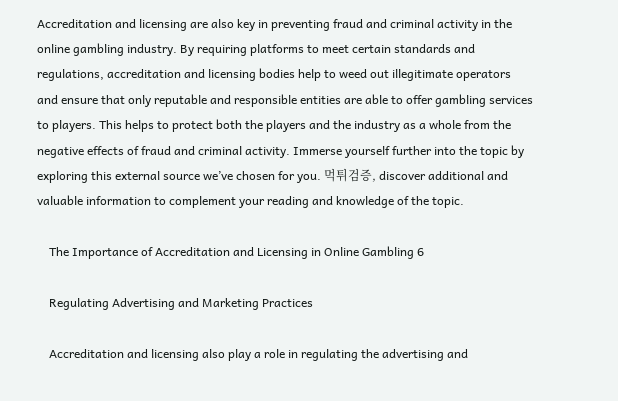Accreditation and licensing are also key in preventing fraud and criminal activity in the online gambling industry. By requiring platforms to meet certain standards and regulations, accreditation and licensing bodies help to weed out illegitimate operators and ensure that only reputable and responsible entities are able to offer gambling services to players. This helps to protect both the players and the industry as a whole from the negative effects of fraud and criminal activity. Immerse yourself further into the topic by exploring this external source we’ve chosen for you. 먹튀검증, discover additional and valuable information to complement your reading and knowledge of the topic.

    The Importance of Accreditation and Licensing in Online Gambling 6

    Regulating Advertising and Marketing Practices

    Accreditation and licensing also play a role in regulating the advertising and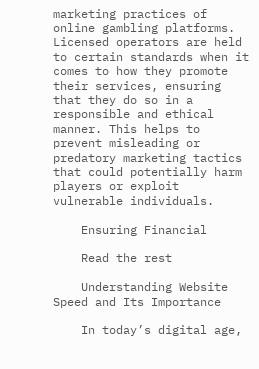marketing practices of online gambling platforms. Licensed operators are held to certain standards when it comes to how they promote their services, ensuring that they do so in a responsible and ethical manner. This helps to prevent misleading or predatory marketing tactics that could potentially harm players or exploit vulnerable individuals.

    Ensuring Financial

    Read the rest

    Understanding Website Speed and Its Importance

    In today’s digital age,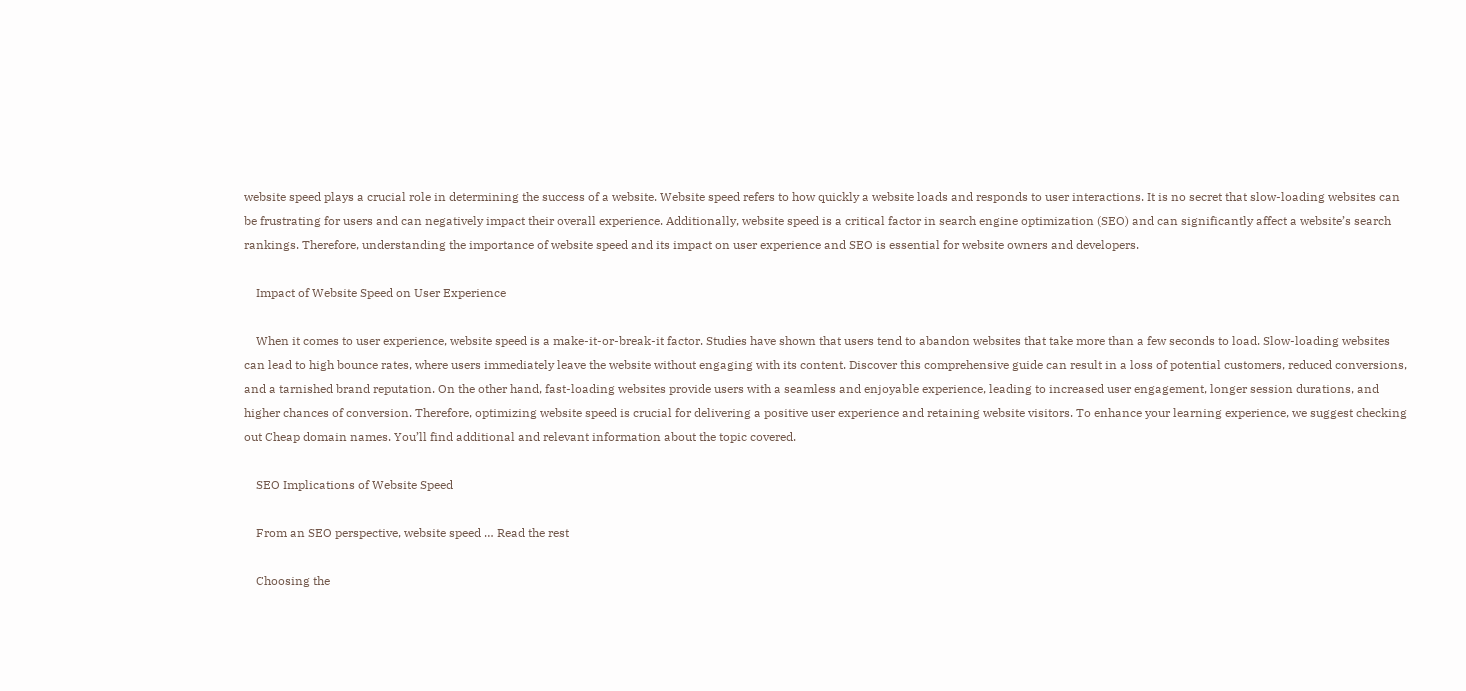website speed plays a crucial role in determining the success of a website. Website speed refers to how quickly a website loads and responds to user interactions. It is no secret that slow-loading websites can be frustrating for users and can negatively impact their overall experience. Additionally, website speed is a critical factor in search engine optimization (SEO) and can significantly affect a website’s search rankings. Therefore, understanding the importance of website speed and its impact on user experience and SEO is essential for website owners and developers.

    Impact of Website Speed on User Experience

    When it comes to user experience, website speed is a make-it-or-break-it factor. Studies have shown that users tend to abandon websites that take more than a few seconds to load. Slow-loading websites can lead to high bounce rates, where users immediately leave the website without engaging with its content. Discover this comprehensive guide can result in a loss of potential customers, reduced conversions, and a tarnished brand reputation. On the other hand, fast-loading websites provide users with a seamless and enjoyable experience, leading to increased user engagement, longer session durations, and higher chances of conversion. Therefore, optimizing website speed is crucial for delivering a positive user experience and retaining website visitors. To enhance your learning experience, we suggest checking out Cheap domain names. You’ll find additional and relevant information about the topic covered.

    SEO Implications of Website Speed

    From an SEO perspective, website speed … Read the rest

    Choosing the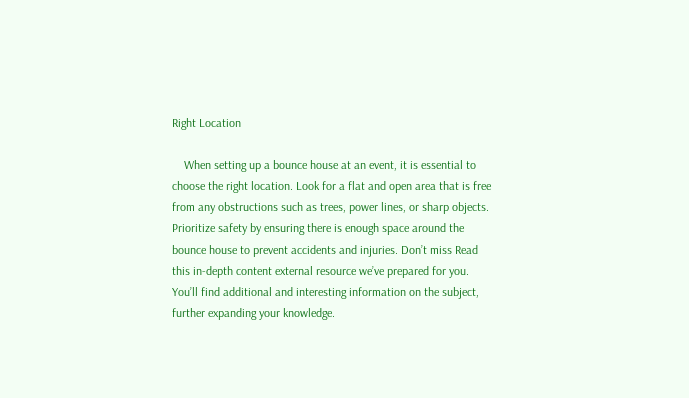Right Location

    When setting up a bounce house at an event, it is essential to choose the right location. Look for a flat and open area that is free from any obstructions such as trees, power lines, or sharp objects. Prioritize safety by ensuring there is enough space around the bounce house to prevent accidents and injuries. Don’t miss Read this in-depth content external resource we’ve prepared for you. You’ll find additional and interesting information on the subject, further expanding your knowledge.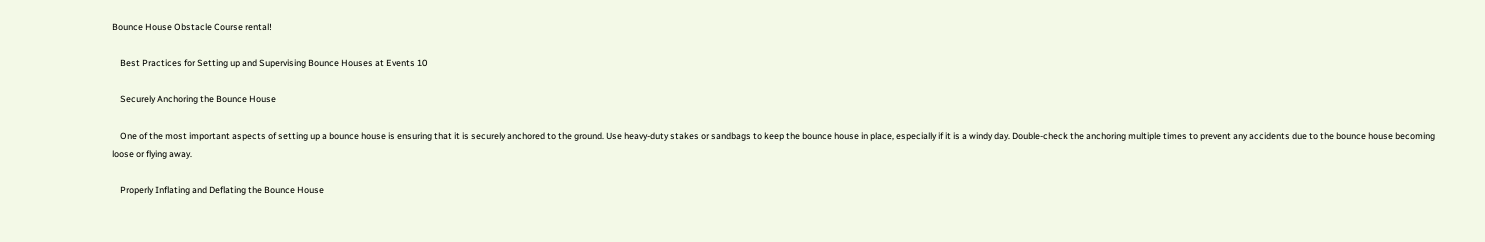Bounce House Obstacle Course rental!

    Best Practices for Setting up and Supervising Bounce Houses at Events 10

    Securely Anchoring the Bounce House

    One of the most important aspects of setting up a bounce house is ensuring that it is securely anchored to the ground. Use heavy-duty stakes or sandbags to keep the bounce house in place, especially if it is a windy day. Double-check the anchoring multiple times to prevent any accidents due to the bounce house becoming loose or flying away.

    Properly Inflating and Deflating the Bounce House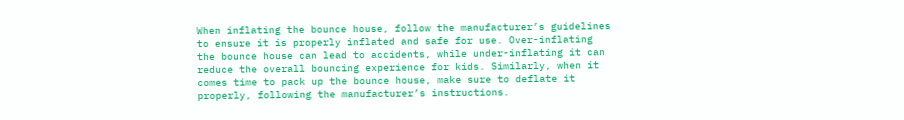When inflating the bounce house, follow the manufacturer’s guidelines to ensure it is properly inflated and safe for use. Over-inflating the bounce house can lead to accidents, while under-inflating it can reduce the overall bouncing experience for kids. Similarly, when it comes time to pack up the bounce house, make sure to deflate it properly, following the manufacturer’s instructions.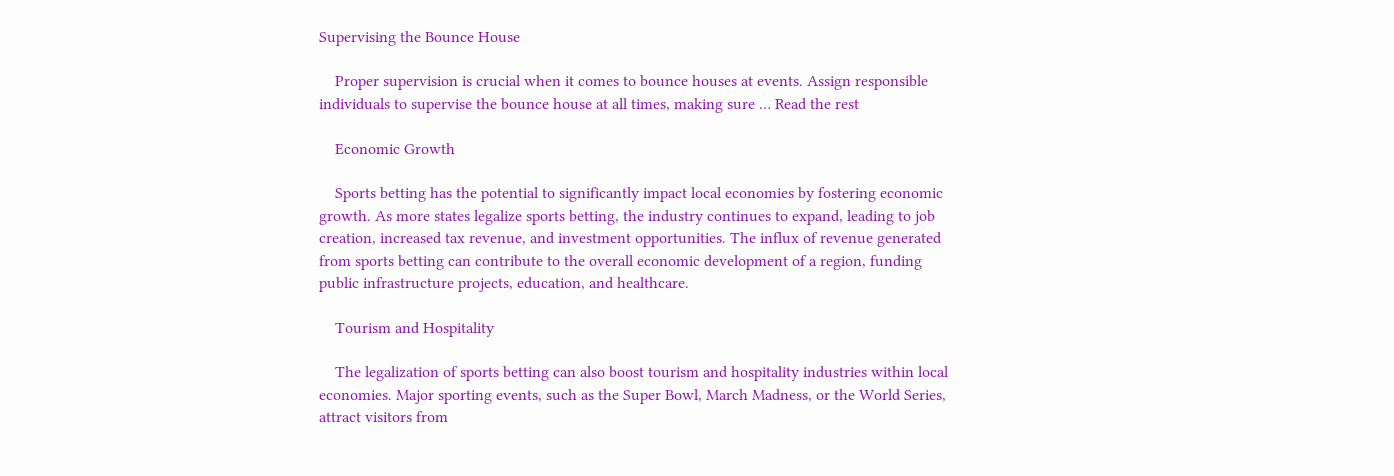Supervising the Bounce House

    Proper supervision is crucial when it comes to bounce houses at events. Assign responsible individuals to supervise the bounce house at all times, making sure … Read the rest

    Economic Growth

    Sports betting has the potential to significantly impact local economies by fostering economic growth. As more states legalize sports betting, the industry continues to expand, leading to job creation, increased tax revenue, and investment opportunities. The influx of revenue generated from sports betting can contribute to the overall economic development of a region, funding public infrastructure projects, education, and healthcare.

    Tourism and Hospitality

    The legalization of sports betting can also boost tourism and hospitality industries within local economies. Major sporting events, such as the Super Bowl, March Madness, or the World Series, attract visitors from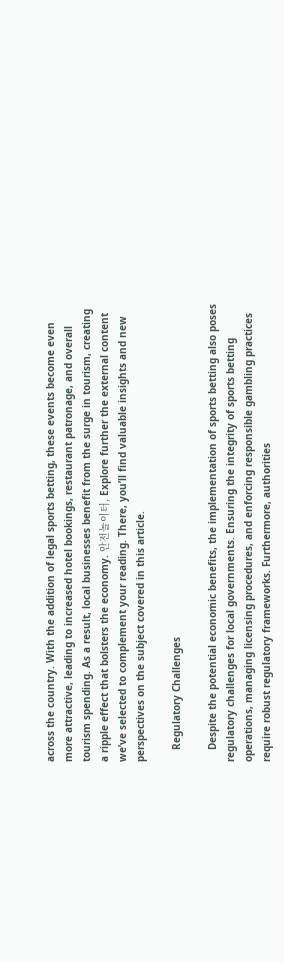across the country. With the addition of legal sports betting, these events become even more attractive, leading to increased hotel bookings, restaurant patronage, and overall tourism spending. As a result, local businesses benefit from the surge in tourism, creating a ripple effect that bolsters the economy. 안전놀이터, Explore further the external content we’ve selected to complement your reading. There, you’ll find valuable insights and new perspectives on the subject covered in this article.

    Regulatory Challenges

    Despite the potential economic benefits, the implementation of sports betting also poses regulatory challenges for local governments. Ensuring the integrity of sports betting operations, managing licensing procedures, and enforcing responsible gambling practices require robust regulatory frameworks. Furthermore, authorities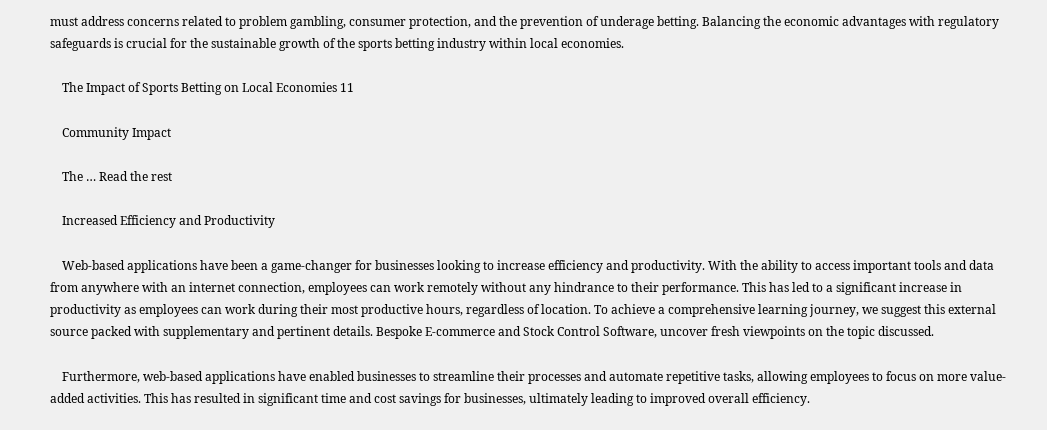must address concerns related to problem gambling, consumer protection, and the prevention of underage betting. Balancing the economic advantages with regulatory safeguards is crucial for the sustainable growth of the sports betting industry within local economies.

    The Impact of Sports Betting on Local Economies 11

    Community Impact

    The … Read the rest

    Increased Efficiency and Productivity

    Web-based applications have been a game-changer for businesses looking to increase efficiency and productivity. With the ability to access important tools and data from anywhere with an internet connection, employees can work remotely without any hindrance to their performance. This has led to a significant increase in productivity as employees can work during their most productive hours, regardless of location. To achieve a comprehensive learning journey, we suggest this external source packed with supplementary and pertinent details. Bespoke E-commerce and Stock Control Software, uncover fresh viewpoints on the topic discussed.

    Furthermore, web-based applications have enabled businesses to streamline their processes and automate repetitive tasks, allowing employees to focus on more value-added activities. This has resulted in significant time and cost savings for businesses, ultimately leading to improved overall efficiency.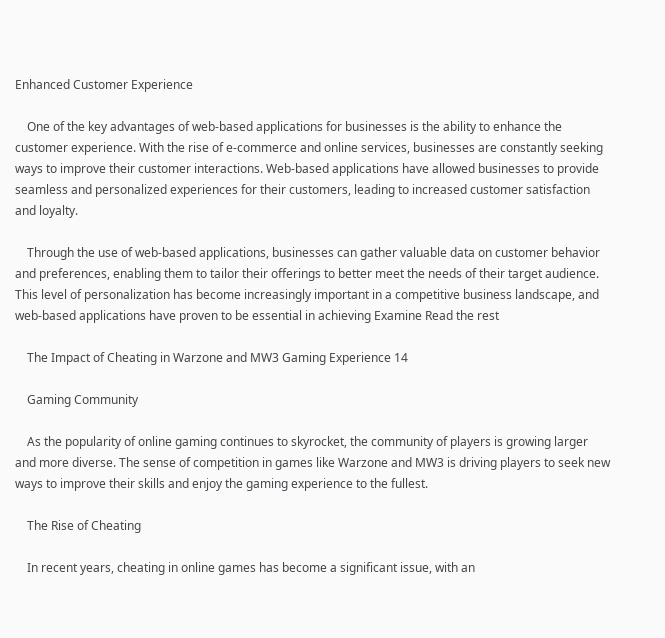Enhanced Customer Experience

    One of the key advantages of web-based applications for businesses is the ability to enhance the customer experience. With the rise of e-commerce and online services, businesses are constantly seeking ways to improve their customer interactions. Web-based applications have allowed businesses to provide seamless and personalized experiences for their customers, leading to increased customer satisfaction and loyalty.

    Through the use of web-based applications, businesses can gather valuable data on customer behavior and preferences, enabling them to tailor their offerings to better meet the needs of their target audience. This level of personalization has become increasingly important in a competitive business landscape, and web-based applications have proven to be essential in achieving Examine Read the rest

    The Impact of Cheating in Warzone and MW3 Gaming Experience 14

    Gaming Community

    As the popularity of online gaming continues to skyrocket, the community of players is growing larger and more diverse. The sense of competition in games like Warzone and MW3 is driving players to seek new ways to improve their skills and enjoy the gaming experience to the fullest.

    The Rise of Cheating

    In recent years, cheating in online games has become a significant issue, with an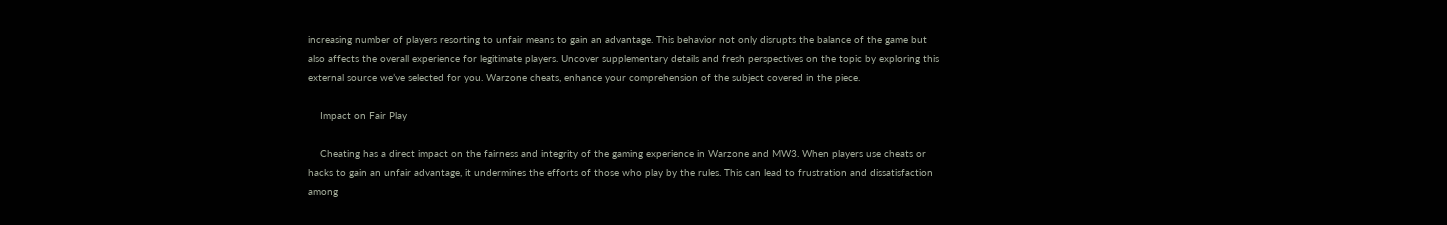increasing number of players resorting to unfair means to gain an advantage. This behavior not only disrupts the balance of the game but also affects the overall experience for legitimate players. Uncover supplementary details and fresh perspectives on the topic by exploring this external source we’ve selected for you. Warzone cheats, enhance your comprehension of the subject covered in the piece.

    Impact on Fair Play

    Cheating has a direct impact on the fairness and integrity of the gaming experience in Warzone and MW3. When players use cheats or hacks to gain an unfair advantage, it undermines the efforts of those who play by the rules. This can lead to frustration and dissatisfaction among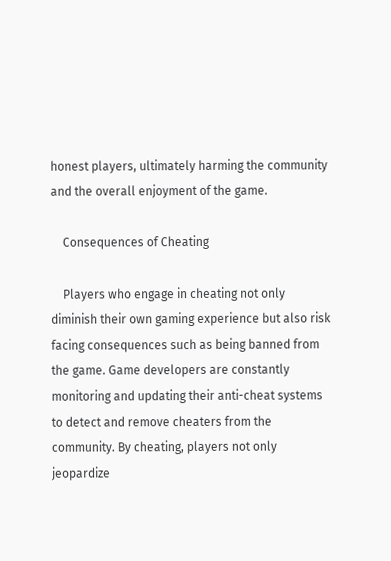honest players, ultimately harming the community and the overall enjoyment of the game.

    Consequences of Cheating

    Players who engage in cheating not only diminish their own gaming experience but also risk facing consequences such as being banned from the game. Game developers are constantly monitoring and updating their anti-cheat systems to detect and remove cheaters from the community. By cheating, players not only jeopardize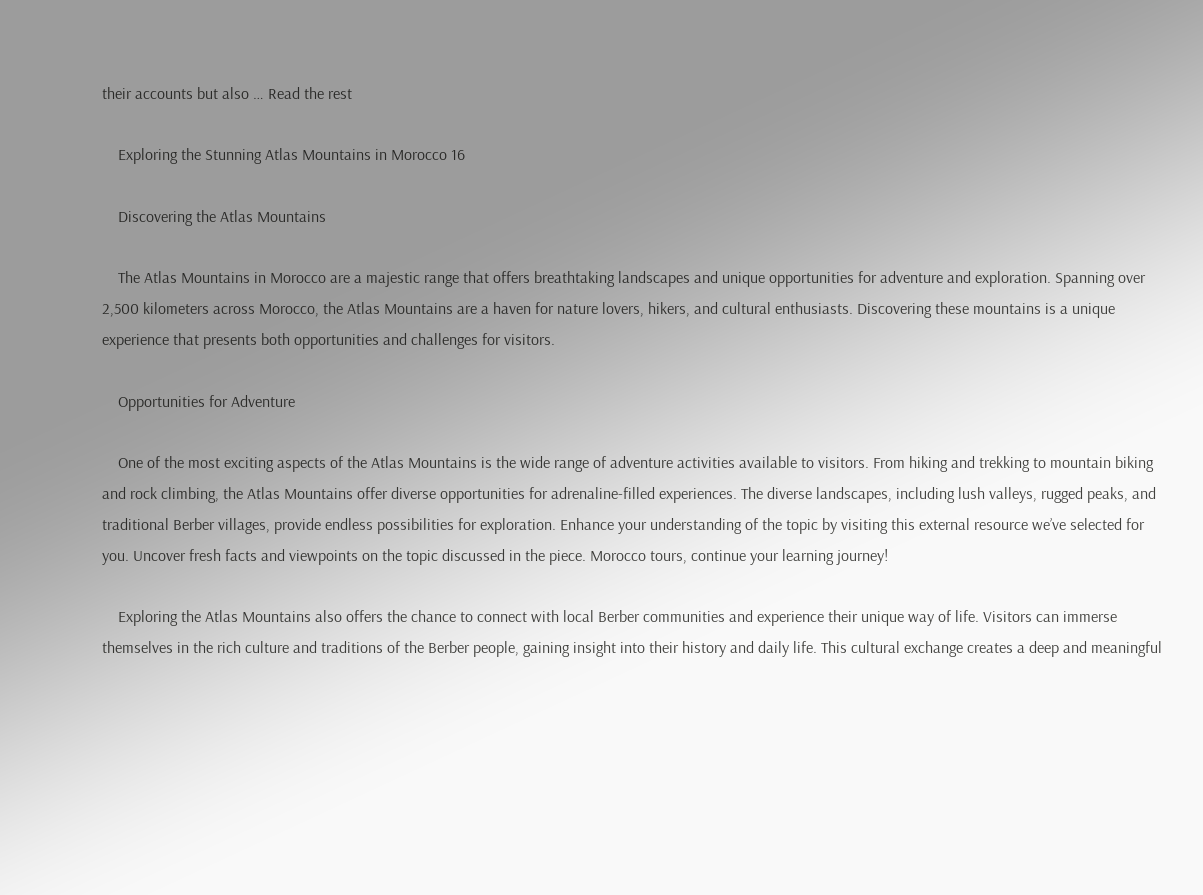their accounts but also … Read the rest

    Exploring the Stunning Atlas Mountains in Morocco 16

    Discovering the Atlas Mountains

    The Atlas Mountains in Morocco are a majestic range that offers breathtaking landscapes and unique opportunities for adventure and exploration. Spanning over 2,500 kilometers across Morocco, the Atlas Mountains are a haven for nature lovers, hikers, and cultural enthusiasts. Discovering these mountains is a unique experience that presents both opportunities and challenges for visitors.

    Opportunities for Adventure

    One of the most exciting aspects of the Atlas Mountains is the wide range of adventure activities available to visitors. From hiking and trekking to mountain biking and rock climbing, the Atlas Mountains offer diverse opportunities for adrenaline-filled experiences. The diverse landscapes, including lush valleys, rugged peaks, and traditional Berber villages, provide endless possibilities for exploration. Enhance your understanding of the topic by visiting this external resource we’ve selected for you. Uncover fresh facts and viewpoints on the topic discussed in the piece. Morocco tours, continue your learning journey!

    Exploring the Atlas Mountains also offers the chance to connect with local Berber communities and experience their unique way of life. Visitors can immerse themselves in the rich culture and traditions of the Berber people, gaining insight into their history and daily life. This cultural exchange creates a deep and meaningful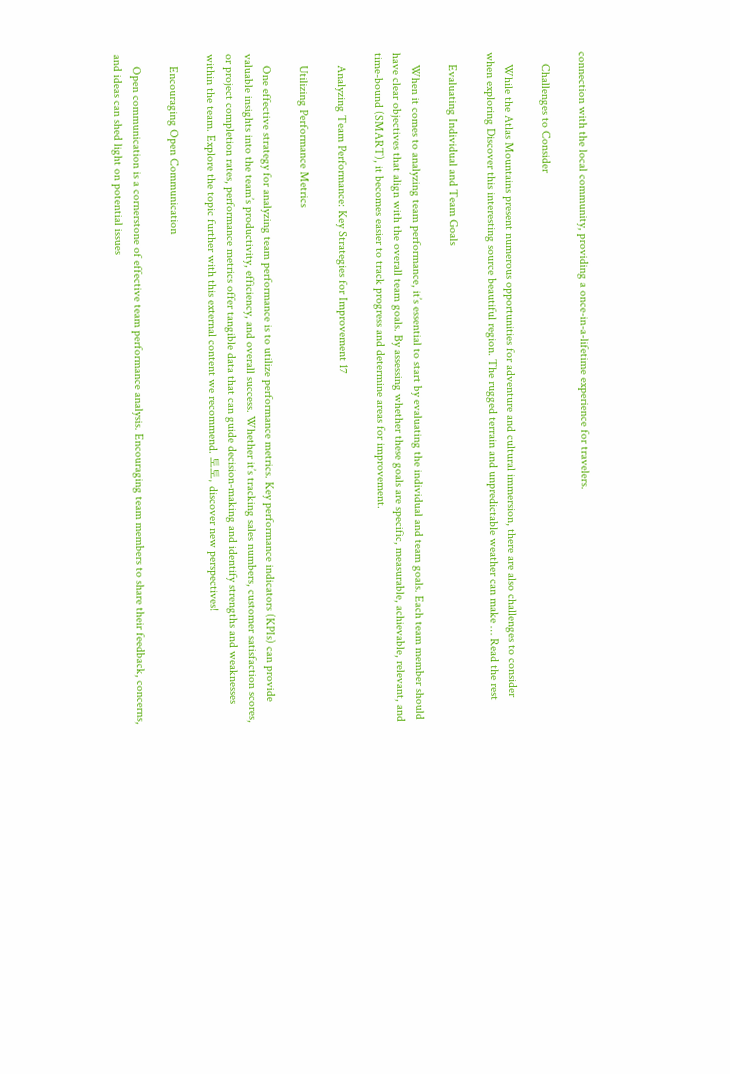connection with the local community, providing a once-in-a-lifetime experience for travelers.

    Challenges to Consider

    While the Atlas Mountains present numerous opportunities for adventure and cultural immersion, there are also challenges to consider when exploring Discover this interesting source beautiful region. The rugged terrain and unpredictable weather can make … Read the rest

    Evaluating Individual and Team Goals

    When it comes to analyzing team performance, it’s essential to start by evaluating the individual and team goals. Each team member should have clear objectives that align with the overall team goals. By assessing whether these goals are specific, measurable, achievable, relevant, and time-bound (SMART), it becomes easier to track progress and determine areas for improvement.

    Analyzing Team Performance: Key Strategies for Improvement 17

    Utilizing Performance Metrics

    One effective strategy for analyzing team performance is to utilize performance metrics. Key performance indicators (KPIs) can provide valuable insights into the team’s productivity, efficiency, and overall success. Whether it’s tracking sales numbers, customer satisfaction scores, or project completion rates, performance metrics offer tangible data that can guide decision-making and identify strengths and weaknesses within the team. Explore the topic further with this external content we recommend. 토토, discover new perspectives!

    Encouraging Open Communication

    Open communication is a cornerstone of effective team performance analysis. Encouraging team members to share their feedback, concerns, and ideas can shed light on potential issues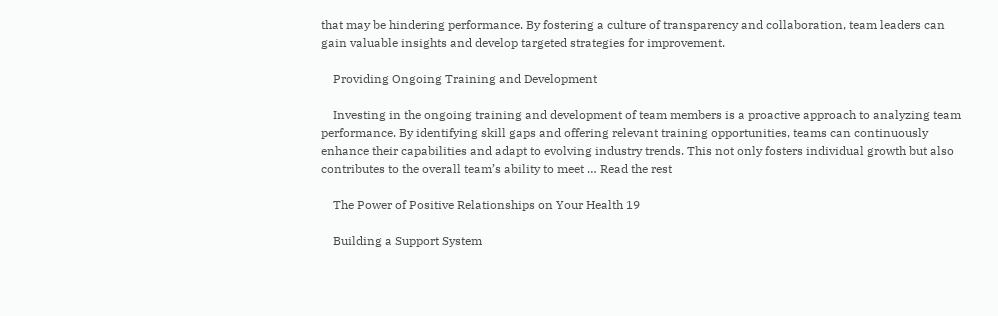that may be hindering performance. By fostering a culture of transparency and collaboration, team leaders can gain valuable insights and develop targeted strategies for improvement.

    Providing Ongoing Training and Development

    Investing in the ongoing training and development of team members is a proactive approach to analyzing team performance. By identifying skill gaps and offering relevant training opportunities, teams can continuously enhance their capabilities and adapt to evolving industry trends. This not only fosters individual growth but also contributes to the overall team’s ability to meet … Read the rest

    The Power of Positive Relationships on Your Health 19

    Building a Support System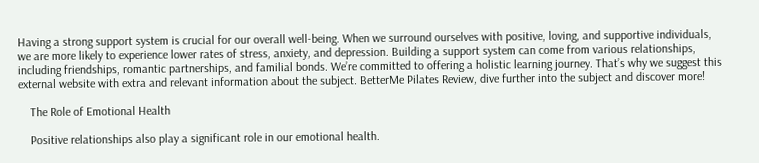Having a strong support system is crucial for our overall well-being. When we surround ourselves with positive, loving, and supportive individuals, we are more likely to experience lower rates of stress, anxiety, and depression. Building a support system can come from various relationships, including friendships, romantic partnerships, and familial bonds. We’re committed to offering a holistic learning journey. That’s why we suggest this external website with extra and relevant information about the subject. BetterMe Pilates Review, dive further into the subject and discover more!

    The Role of Emotional Health

    Positive relationships also play a significant role in our emotional health.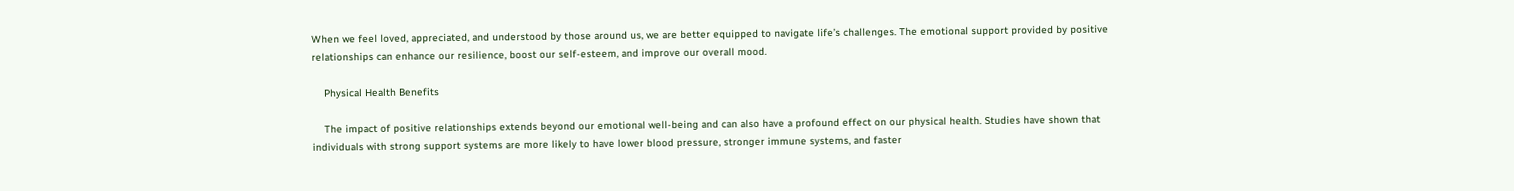When we feel loved, appreciated, and understood by those around us, we are better equipped to navigate life’s challenges. The emotional support provided by positive relationships can enhance our resilience, boost our self-esteem, and improve our overall mood.

    Physical Health Benefits

    The impact of positive relationships extends beyond our emotional well-being and can also have a profound effect on our physical health. Studies have shown that individuals with strong support systems are more likely to have lower blood pressure, stronger immune systems, and faster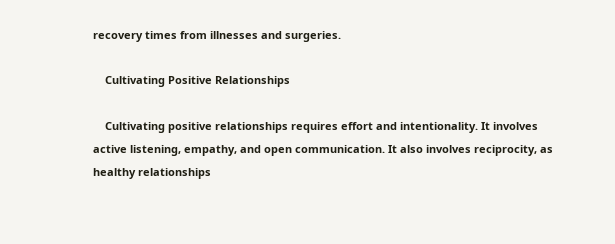recovery times from illnesses and surgeries.

    Cultivating Positive Relationships

    Cultivating positive relationships requires effort and intentionality. It involves active listening, empathy, and open communication. It also involves reciprocity, as healthy relationships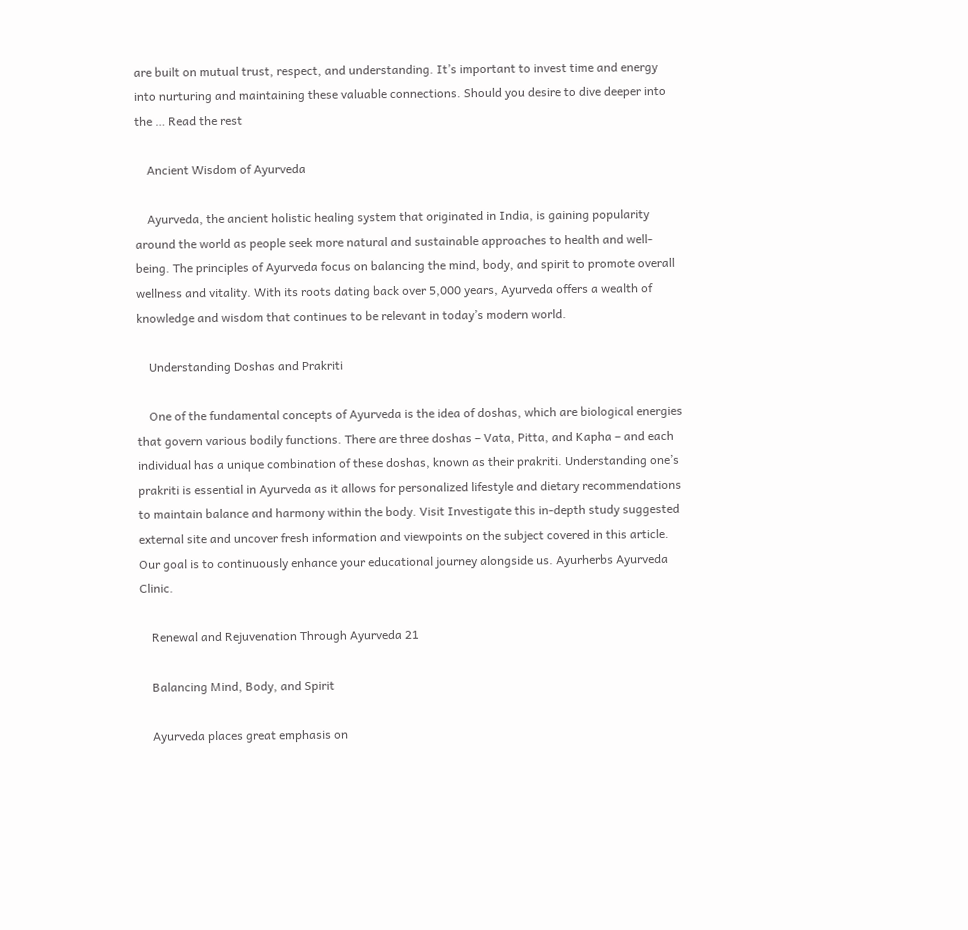are built on mutual trust, respect, and understanding. It’s important to invest time and energy into nurturing and maintaining these valuable connections. Should you desire to dive deeper into the … Read the rest

    Ancient Wisdom of Ayurveda

    Ayurveda, the ancient holistic healing system that originated in India, is gaining popularity around the world as people seek more natural and sustainable approaches to health and well-being. The principles of Ayurveda focus on balancing the mind, body, and spirit to promote overall wellness and vitality. With its roots dating back over 5,000 years, Ayurveda offers a wealth of knowledge and wisdom that continues to be relevant in today’s modern world.

    Understanding Doshas and Prakriti

    One of the fundamental concepts of Ayurveda is the idea of doshas, which are biological energies that govern various bodily functions. There are three doshas – Vata, Pitta, and Kapha – and each individual has a unique combination of these doshas, known as their prakriti. Understanding one’s prakriti is essential in Ayurveda as it allows for personalized lifestyle and dietary recommendations to maintain balance and harmony within the body. Visit Investigate this in-depth study suggested external site and uncover fresh information and viewpoints on the subject covered in this article. Our goal is to continuously enhance your educational journey alongside us. Ayurherbs Ayurveda Clinic.

    Renewal and Rejuvenation Through Ayurveda 21

    Balancing Mind, Body, and Spirit

    Ayurveda places great emphasis on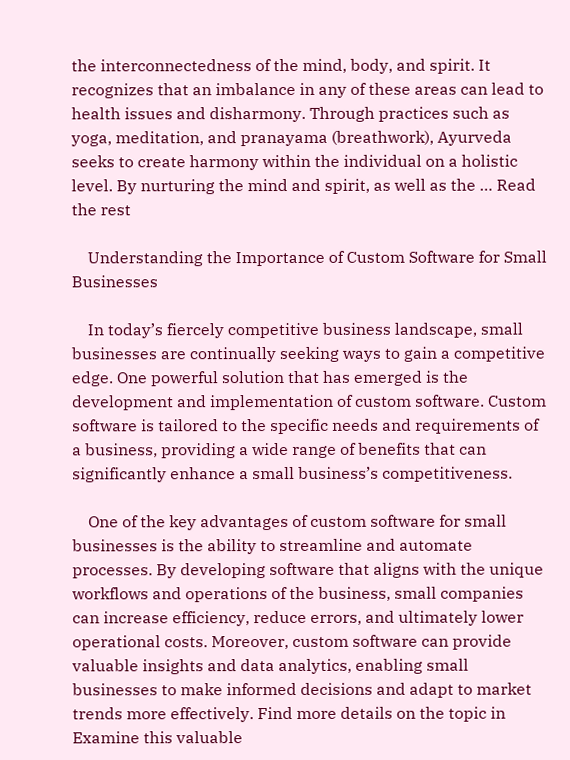the interconnectedness of the mind, body, and spirit. It recognizes that an imbalance in any of these areas can lead to health issues and disharmony. Through practices such as yoga, meditation, and pranayama (breathwork), Ayurveda seeks to create harmony within the individual on a holistic level. By nurturing the mind and spirit, as well as the … Read the rest

    Understanding the Importance of Custom Software for Small Businesses

    In today’s fiercely competitive business landscape, small businesses are continually seeking ways to gain a competitive edge. One powerful solution that has emerged is the development and implementation of custom software. Custom software is tailored to the specific needs and requirements of a business, providing a wide range of benefits that can significantly enhance a small business’s competitiveness.

    One of the key advantages of custom software for small businesses is the ability to streamline and automate processes. By developing software that aligns with the unique workflows and operations of the business, small companies can increase efficiency, reduce errors, and ultimately lower operational costs. Moreover, custom software can provide valuable insights and data analytics, enabling small businesses to make informed decisions and adapt to market trends more effectively. Find more details on the topic in Examine this valuable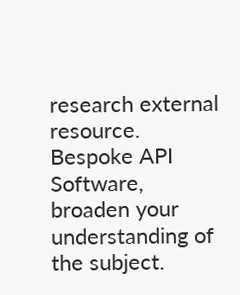research external resource. Bespoke API Software, broaden your understanding of the subject.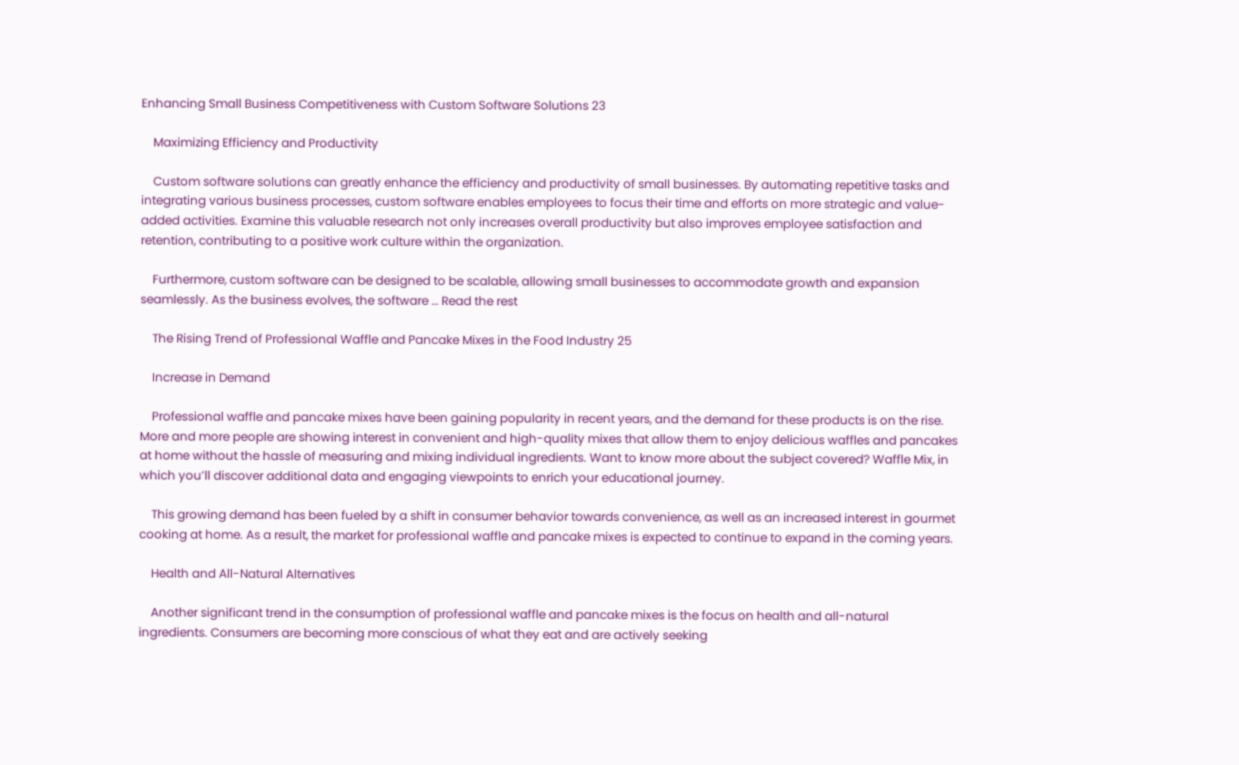Enhancing Small Business Competitiveness with Custom Software Solutions 23

    Maximizing Efficiency and Productivity

    Custom software solutions can greatly enhance the efficiency and productivity of small businesses. By automating repetitive tasks and integrating various business processes, custom software enables employees to focus their time and efforts on more strategic and value-added activities. Examine this valuable research not only increases overall productivity but also improves employee satisfaction and retention, contributing to a positive work culture within the organization.

    Furthermore, custom software can be designed to be scalable, allowing small businesses to accommodate growth and expansion seamlessly. As the business evolves, the software … Read the rest

    The Rising Trend of Professional Waffle and Pancake Mixes in the Food Industry 25

    Increase in Demand

    Professional waffle and pancake mixes have been gaining popularity in recent years, and the demand for these products is on the rise. More and more people are showing interest in convenient and high-quality mixes that allow them to enjoy delicious waffles and pancakes at home without the hassle of measuring and mixing individual ingredients. Want to know more about the subject covered? Waffle Mix, in which you’ll discover additional data and engaging viewpoints to enrich your educational journey.

    This growing demand has been fueled by a shift in consumer behavior towards convenience, as well as an increased interest in gourmet cooking at home. As a result, the market for professional waffle and pancake mixes is expected to continue to expand in the coming years.

    Health and All-Natural Alternatives

    Another significant trend in the consumption of professional waffle and pancake mixes is the focus on health and all-natural ingredients. Consumers are becoming more conscious of what they eat and are actively seeking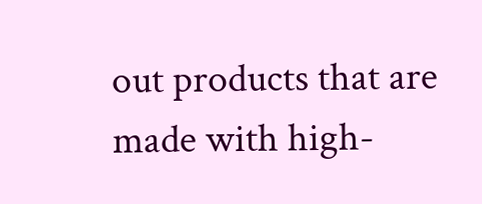out products that are made with high-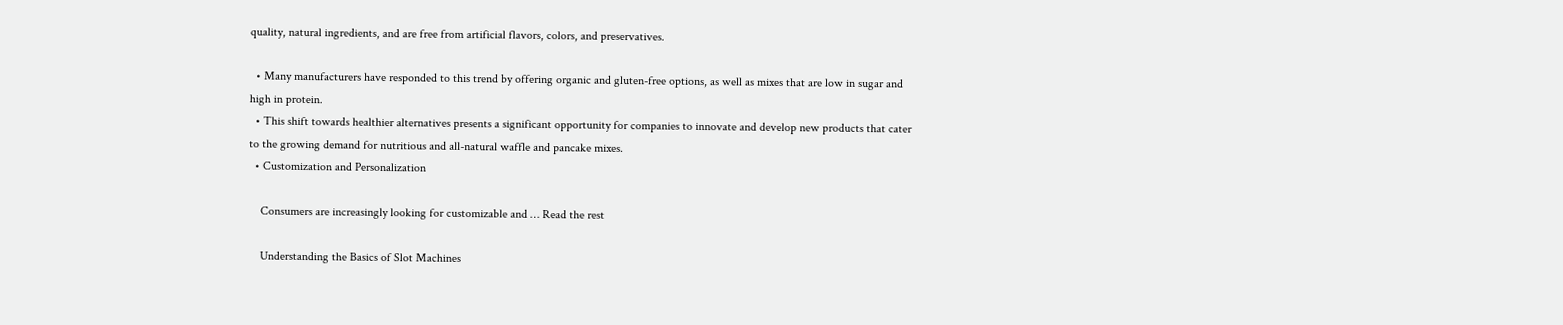quality, natural ingredients, and are free from artificial flavors, colors, and preservatives.

  • Many manufacturers have responded to this trend by offering organic and gluten-free options, as well as mixes that are low in sugar and high in protein.
  • This shift towards healthier alternatives presents a significant opportunity for companies to innovate and develop new products that cater to the growing demand for nutritious and all-natural waffle and pancake mixes.
  • Customization and Personalization

    Consumers are increasingly looking for customizable and … Read the rest

    Understanding the Basics of Slot Machines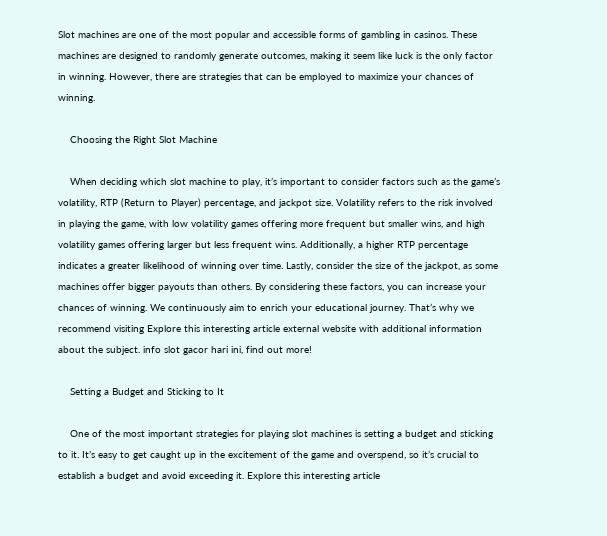Slot machines are one of the most popular and accessible forms of gambling in casinos. These machines are designed to randomly generate outcomes, making it seem like luck is the only factor in winning. However, there are strategies that can be employed to maximize your chances of winning.

    Choosing the Right Slot Machine

    When deciding which slot machine to play, it’s important to consider factors such as the game’s volatility, RTP (Return to Player) percentage, and jackpot size. Volatility refers to the risk involved in playing the game, with low volatility games offering more frequent but smaller wins, and high volatility games offering larger but less frequent wins. Additionally, a higher RTP percentage indicates a greater likelihood of winning over time. Lastly, consider the size of the jackpot, as some machines offer bigger payouts than others. By considering these factors, you can increase your chances of winning. We continuously aim to enrich your educational journey. That’s why we recommend visiting Explore this interesting article external website with additional information about the subject. info slot gacor hari ini, find out more!

    Setting a Budget and Sticking to It

    One of the most important strategies for playing slot machines is setting a budget and sticking to it. It’s easy to get caught up in the excitement of the game and overspend, so it’s crucial to establish a budget and avoid exceeding it. Explore this interesting article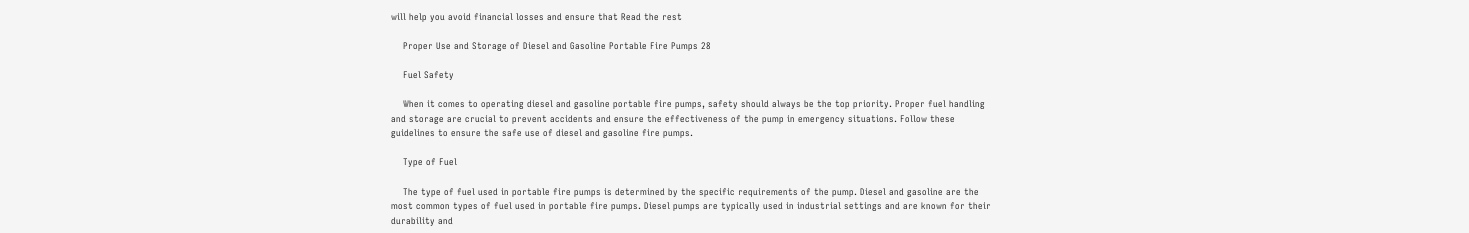will help you avoid financial losses and ensure that Read the rest

    Proper Use and Storage of Diesel and Gasoline Portable Fire Pumps 28

    Fuel Safety

    When it comes to operating diesel and gasoline portable fire pumps, safety should always be the top priority. Proper fuel handling and storage are crucial to prevent accidents and ensure the effectiveness of the pump in emergency situations. Follow these guidelines to ensure the safe use of diesel and gasoline fire pumps.

    Type of Fuel

    The type of fuel used in portable fire pumps is determined by the specific requirements of the pump. Diesel and gasoline are the most common types of fuel used in portable fire pumps. Diesel pumps are typically used in industrial settings and are known for their durability and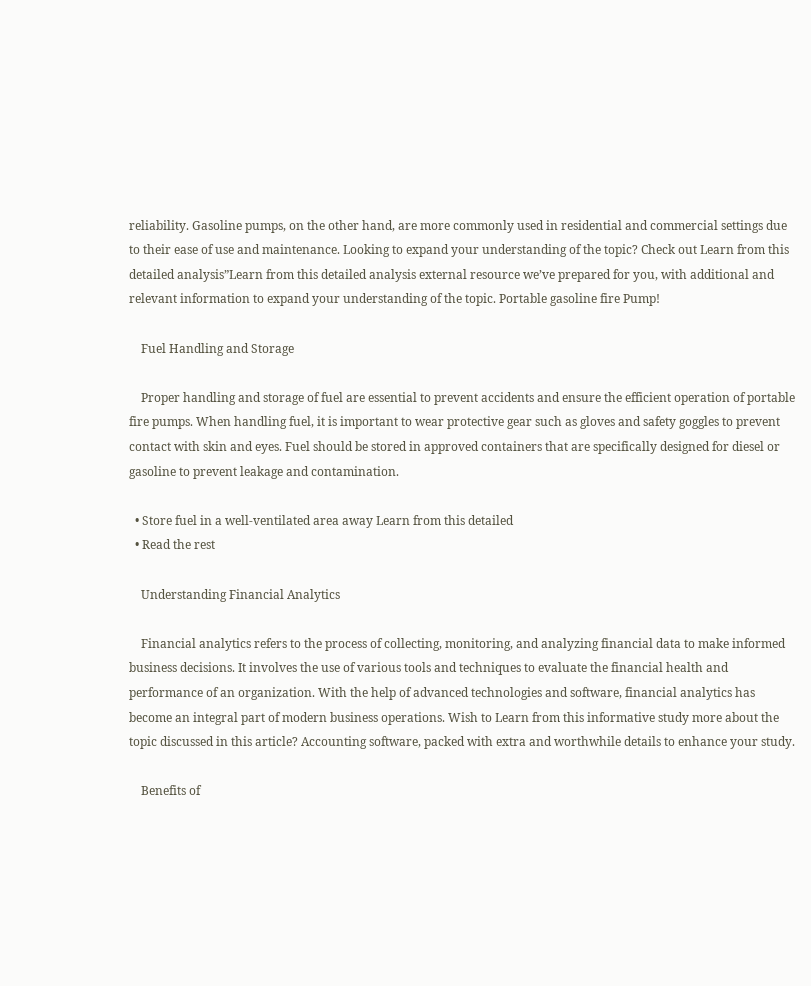reliability. Gasoline pumps, on the other hand, are more commonly used in residential and commercial settings due to their ease of use and maintenance. Looking to expand your understanding of the topic? Check out Learn from this detailed analysis”Learn from this detailed analysis external resource we’ve prepared for you, with additional and relevant information to expand your understanding of the topic. Portable gasoline fire Pump!

    Fuel Handling and Storage

    Proper handling and storage of fuel are essential to prevent accidents and ensure the efficient operation of portable fire pumps. When handling fuel, it is important to wear protective gear such as gloves and safety goggles to prevent contact with skin and eyes. Fuel should be stored in approved containers that are specifically designed for diesel or gasoline to prevent leakage and contamination.

  • Store fuel in a well-ventilated area away Learn from this detailed
  • Read the rest

    Understanding Financial Analytics

    Financial analytics refers to the process of collecting, monitoring, and analyzing financial data to make informed business decisions. It involves the use of various tools and techniques to evaluate the financial health and performance of an organization. With the help of advanced technologies and software, financial analytics has become an integral part of modern business operations. Wish to Learn from this informative study more about the topic discussed in this article? Accounting software, packed with extra and worthwhile details to enhance your study.

    Benefits of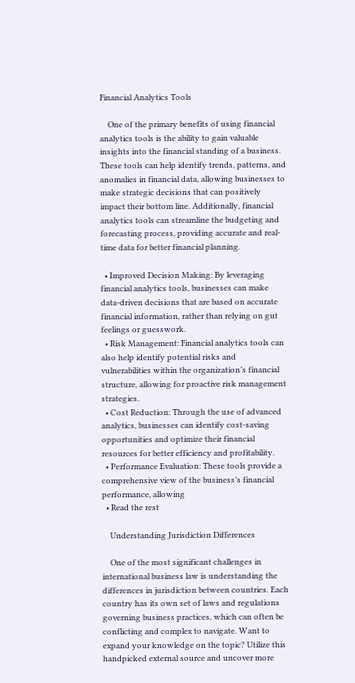Financial Analytics Tools

    One of the primary benefits of using financial analytics tools is the ability to gain valuable insights into the financial standing of a business. These tools can help identify trends, patterns, and anomalies in financial data, allowing businesses to make strategic decisions that can positively impact their bottom line. Additionally, financial analytics tools can streamline the budgeting and forecasting process, providing accurate and real-time data for better financial planning.

  • Improved Decision Making: By leveraging financial analytics tools, businesses can make data-driven decisions that are based on accurate financial information, rather than relying on gut feelings or guesswork.
  • Risk Management: Financial analytics tools can also help identify potential risks and vulnerabilities within the organization’s financial structure, allowing for proactive risk management strategies.
  • Cost Reduction: Through the use of advanced analytics, businesses can identify cost-saving opportunities and optimize their financial resources for better efficiency and profitability.
  • Performance Evaluation: These tools provide a comprehensive view of the business’s financial performance, allowing
  • Read the rest

    Understanding Jurisdiction Differences

    One of the most significant challenges in international business law is understanding the differences in jurisdiction between countries. Each country has its own set of laws and regulations governing business practices, which can often be conflicting and complex to navigate. Want to expand your knowledge on the topic? Utilize this handpicked external source and uncover more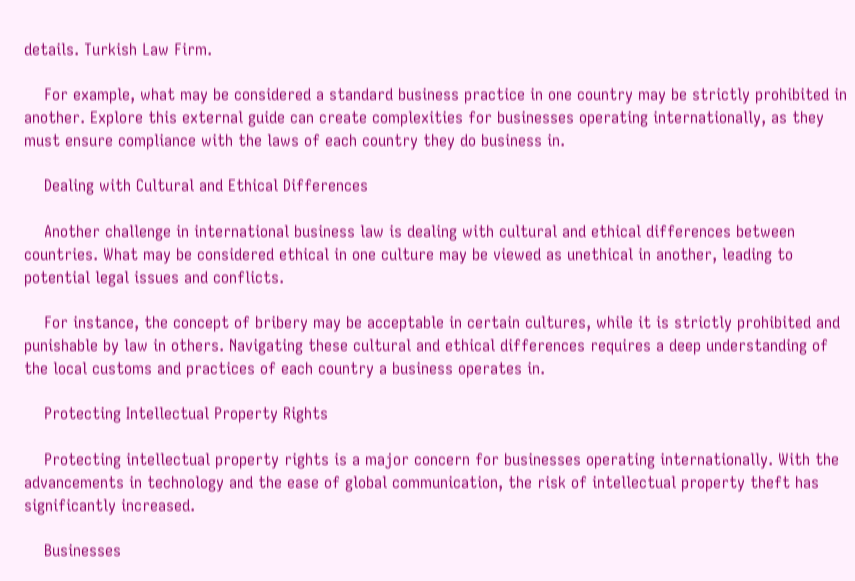details. Turkish Law Firm.

    For example, what may be considered a standard business practice in one country may be strictly prohibited in another. Explore this external guide can create complexities for businesses operating internationally, as they must ensure compliance with the laws of each country they do business in.

    Dealing with Cultural and Ethical Differences

    Another challenge in international business law is dealing with cultural and ethical differences between countries. What may be considered ethical in one culture may be viewed as unethical in another, leading to potential legal issues and conflicts.

    For instance, the concept of bribery may be acceptable in certain cultures, while it is strictly prohibited and punishable by law in others. Navigating these cultural and ethical differences requires a deep understanding of the local customs and practices of each country a business operates in.

    Protecting Intellectual Property Rights

    Protecting intellectual property rights is a major concern for businesses operating internationally. With the advancements in technology and the ease of global communication, the risk of intellectual property theft has significantly increased.

    Businesses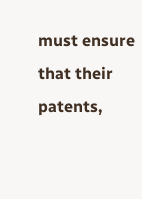must ensure that their patents,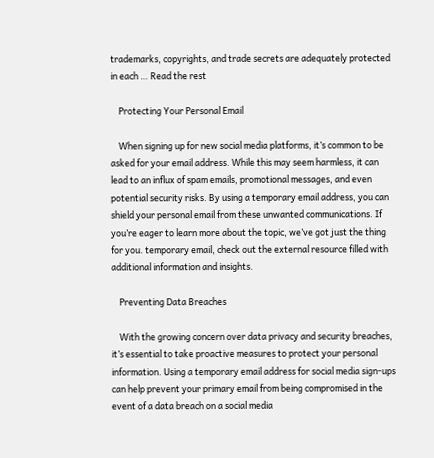trademarks, copyrights, and trade secrets are adequately protected in each … Read the rest

    Protecting Your Personal Email

    When signing up for new social media platforms, it’s common to be asked for your email address. While this may seem harmless, it can lead to an influx of spam emails, promotional messages, and even potential security risks. By using a temporary email address, you can shield your personal email from these unwanted communications. If you’re eager to learn more about the topic, we’ve got just the thing for you. temporary email, check out the external resource filled with additional information and insights.

    Preventing Data Breaches

    With the growing concern over data privacy and security breaches, it’s essential to take proactive measures to protect your personal information. Using a temporary email address for social media sign-ups can help prevent your primary email from being compromised in the event of a data breach on a social media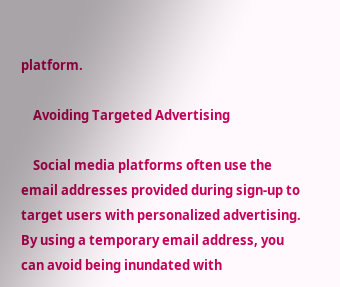platform.

    Avoiding Targeted Advertising

    Social media platforms often use the email addresses provided during sign-up to target users with personalized advertising. By using a temporary email address, you can avoid being inundated with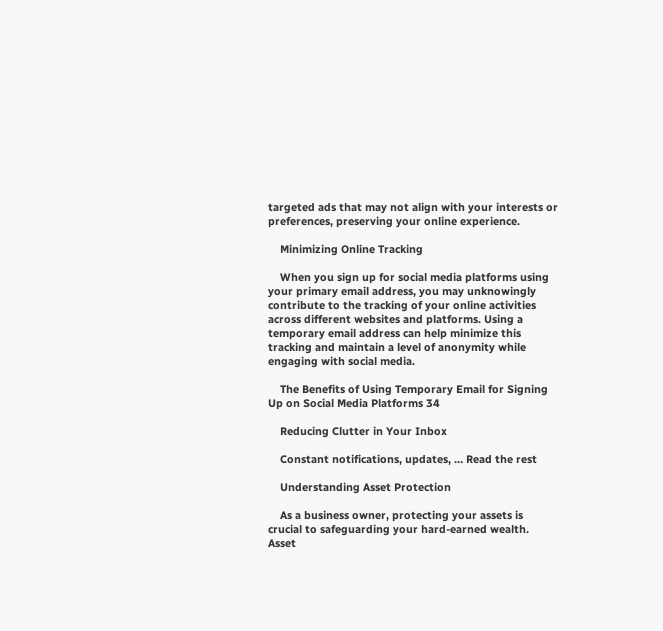targeted ads that may not align with your interests or preferences, preserving your online experience.

    Minimizing Online Tracking

    When you sign up for social media platforms using your primary email address, you may unknowingly contribute to the tracking of your online activities across different websites and platforms. Using a temporary email address can help minimize this tracking and maintain a level of anonymity while engaging with social media.

    The Benefits of Using Temporary Email for Signing Up on Social Media Platforms 34

    Reducing Clutter in Your Inbox

    Constant notifications, updates, … Read the rest

    Understanding Asset Protection

    As a business owner, protecting your assets is crucial to safeguarding your hard-earned wealth. Asset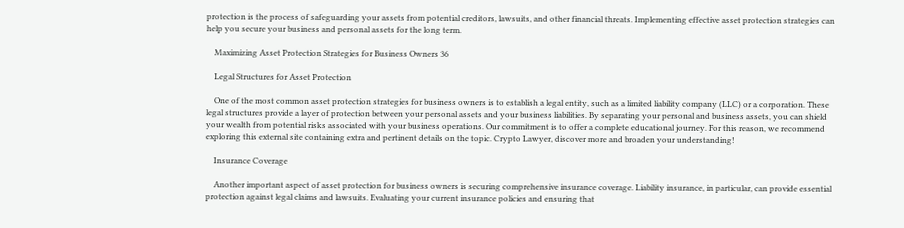protection is the process of safeguarding your assets from potential creditors, lawsuits, and other financial threats. Implementing effective asset protection strategies can help you secure your business and personal assets for the long term.

    Maximizing Asset Protection Strategies for Business Owners 36

    Legal Structures for Asset Protection

    One of the most common asset protection strategies for business owners is to establish a legal entity, such as a limited liability company (LLC) or a corporation. These legal structures provide a layer of protection between your personal assets and your business liabilities. By separating your personal and business assets, you can shield your wealth from potential risks associated with your business operations. Our commitment is to offer a complete educational journey. For this reason, we recommend exploring this external site containing extra and pertinent details on the topic. Crypto Lawyer, discover more and broaden your understanding!

    Insurance Coverage

    Another important aspect of asset protection for business owners is securing comprehensive insurance coverage. Liability insurance, in particular, can provide essential protection against legal claims and lawsuits. Evaluating your current insurance policies and ensuring that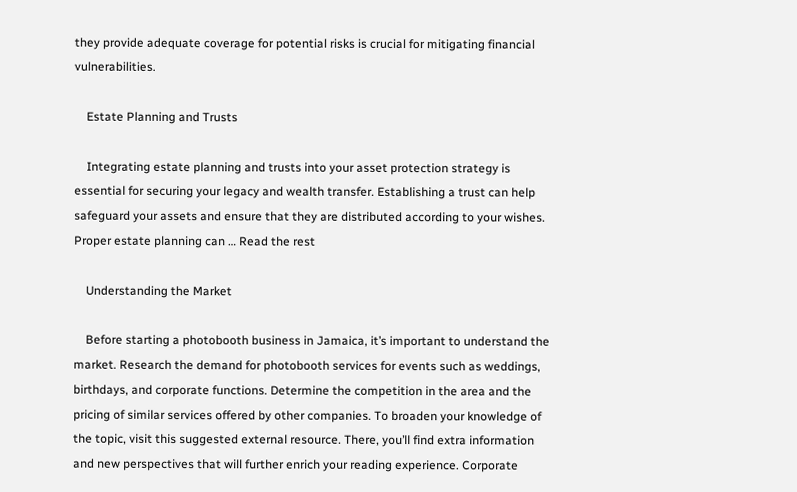they provide adequate coverage for potential risks is crucial for mitigating financial vulnerabilities.

    Estate Planning and Trusts

    Integrating estate planning and trusts into your asset protection strategy is essential for securing your legacy and wealth transfer. Establishing a trust can help safeguard your assets and ensure that they are distributed according to your wishes. Proper estate planning can … Read the rest

    Understanding the Market

    Before starting a photobooth business in Jamaica, it’s important to understand the market. Research the demand for photobooth services for events such as weddings, birthdays, and corporate functions. Determine the competition in the area and the pricing of similar services offered by other companies. To broaden your knowledge of the topic, visit this suggested external resource. There, you’ll find extra information and new perspectives that will further enrich your reading experience. Corporate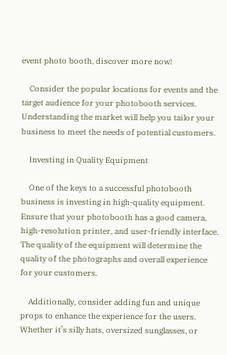event photo booth, discover more now!

    Consider the popular locations for events and the target audience for your photobooth services. Understanding the market will help you tailor your business to meet the needs of potential customers.

    Investing in Quality Equipment

    One of the keys to a successful photobooth business is investing in high-quality equipment. Ensure that your photobooth has a good camera, high-resolution printer, and user-friendly interface. The quality of the equipment will determine the quality of the photographs and overall experience for your customers.

    Additionally, consider adding fun and unique props to enhance the experience for the users. Whether it’s silly hats, oversized sunglasses, or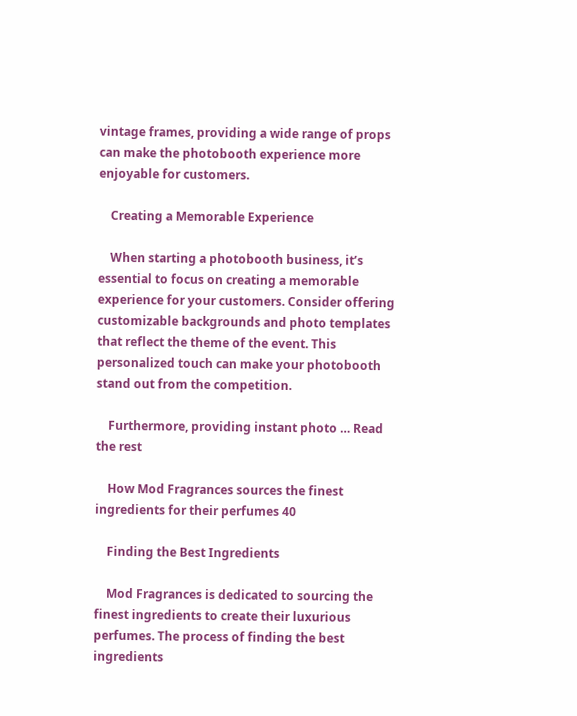vintage frames, providing a wide range of props can make the photobooth experience more enjoyable for customers.

    Creating a Memorable Experience

    When starting a photobooth business, it’s essential to focus on creating a memorable experience for your customers. Consider offering customizable backgrounds and photo templates that reflect the theme of the event. This personalized touch can make your photobooth stand out from the competition.

    Furthermore, providing instant photo … Read the rest

    How Mod Fragrances sources the finest ingredients for their perfumes 40

    Finding the Best Ingredients

    Mod Fragrances is dedicated to sourcing the finest ingredients to create their luxurious perfumes. The process of finding the best ingredients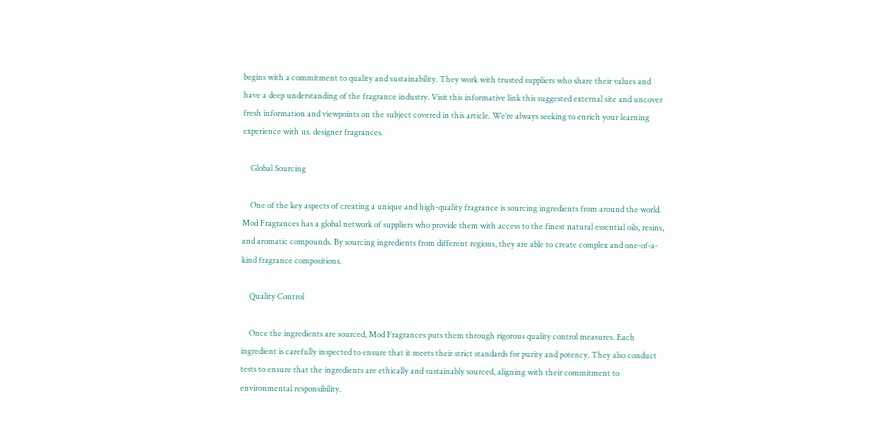begins with a commitment to quality and sustainability. They work with trusted suppliers who share their values and have a deep understanding of the fragrance industry. Visit this informative link this suggested external site and uncover fresh information and viewpoints on the subject covered in this article. We’re always seeking to enrich your learning experience with us. designer fragrances.

    Global Sourcing

    One of the key aspects of creating a unique and high-quality fragrance is sourcing ingredients from around the world. Mod Fragrances has a global network of suppliers who provide them with access to the finest natural essential oils, resins, and aromatic compounds. By sourcing ingredients from different regions, they are able to create complex and one-of-a-kind fragrance compositions.

    Quality Control

    Once the ingredients are sourced, Mod Fragrances puts them through rigorous quality control measures. Each ingredient is carefully inspected to ensure that it meets their strict standards for purity and potency. They also conduct tests to ensure that the ingredients are ethically and sustainably sourced, aligning with their commitment to environmental responsibility.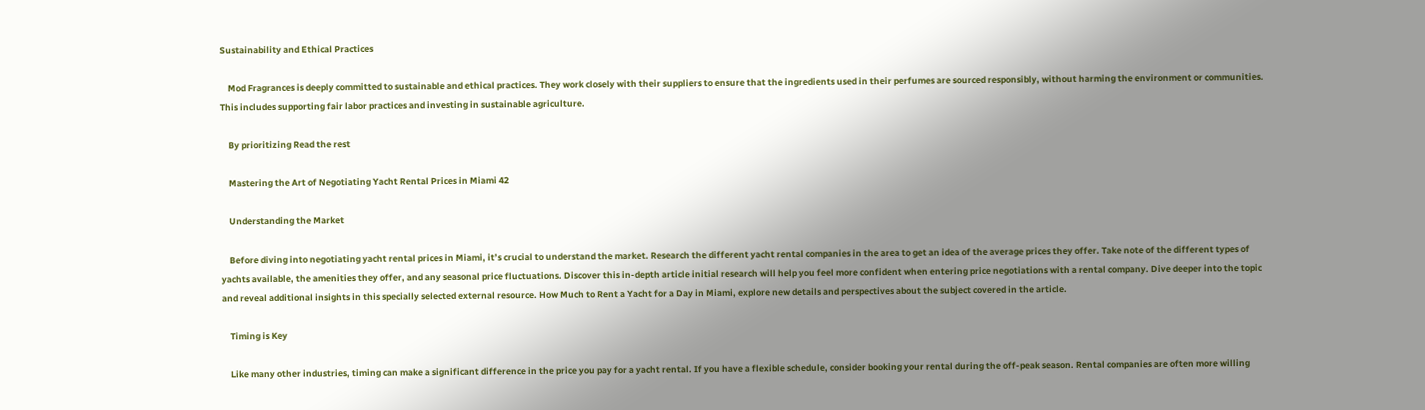Sustainability and Ethical Practices

    Mod Fragrances is deeply committed to sustainable and ethical practices. They work closely with their suppliers to ensure that the ingredients used in their perfumes are sourced responsibly, without harming the environment or communities. This includes supporting fair labor practices and investing in sustainable agriculture.

    By prioritizing Read the rest

    Mastering the Art of Negotiating Yacht Rental Prices in Miami 42

    Understanding the Market

    Before diving into negotiating yacht rental prices in Miami, it’s crucial to understand the market. Research the different yacht rental companies in the area to get an idea of the average prices they offer. Take note of the different types of yachts available, the amenities they offer, and any seasonal price fluctuations. Discover this in-depth article initial research will help you feel more confident when entering price negotiations with a rental company. Dive deeper into the topic and reveal additional insights in this specially selected external resource. How Much to Rent a Yacht for a Day in Miami, explore new details and perspectives about the subject covered in the article.

    Timing is Key

    Like many other industries, timing can make a significant difference in the price you pay for a yacht rental. If you have a flexible schedule, consider booking your rental during the off-peak season. Rental companies are often more willing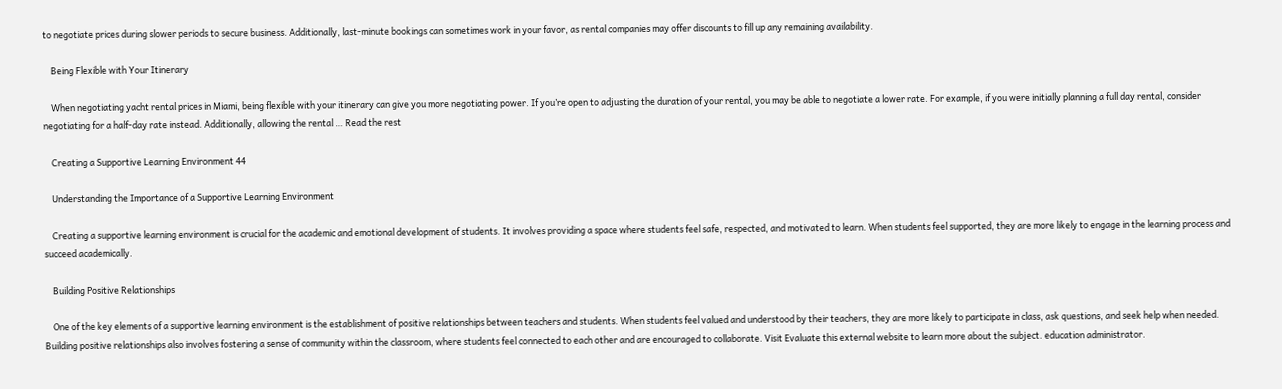to negotiate prices during slower periods to secure business. Additionally, last-minute bookings can sometimes work in your favor, as rental companies may offer discounts to fill up any remaining availability.

    Being Flexible with Your Itinerary

    When negotiating yacht rental prices in Miami, being flexible with your itinerary can give you more negotiating power. If you’re open to adjusting the duration of your rental, you may be able to negotiate a lower rate. For example, if you were initially planning a full day rental, consider negotiating for a half-day rate instead. Additionally, allowing the rental … Read the rest

    Creating a Supportive Learning Environment 44

    Understanding the Importance of a Supportive Learning Environment

    Creating a supportive learning environment is crucial for the academic and emotional development of students. It involves providing a space where students feel safe, respected, and motivated to learn. When students feel supported, they are more likely to engage in the learning process and succeed academically.

    Building Positive Relationships

    One of the key elements of a supportive learning environment is the establishment of positive relationships between teachers and students. When students feel valued and understood by their teachers, they are more likely to participate in class, ask questions, and seek help when needed. Building positive relationships also involves fostering a sense of community within the classroom, where students feel connected to each other and are encouraged to collaborate. Visit Evaluate this external website to learn more about the subject. education administrator.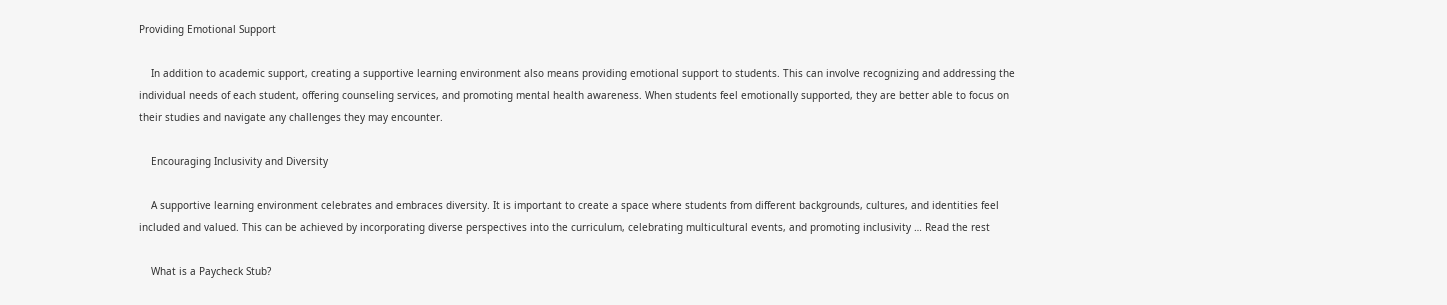Providing Emotional Support

    In addition to academic support, creating a supportive learning environment also means providing emotional support to students. This can involve recognizing and addressing the individual needs of each student, offering counseling services, and promoting mental health awareness. When students feel emotionally supported, they are better able to focus on their studies and navigate any challenges they may encounter.

    Encouraging Inclusivity and Diversity

    A supportive learning environment celebrates and embraces diversity. It is important to create a space where students from different backgrounds, cultures, and identities feel included and valued. This can be achieved by incorporating diverse perspectives into the curriculum, celebrating multicultural events, and promoting inclusivity … Read the rest

    What is a Paycheck Stub?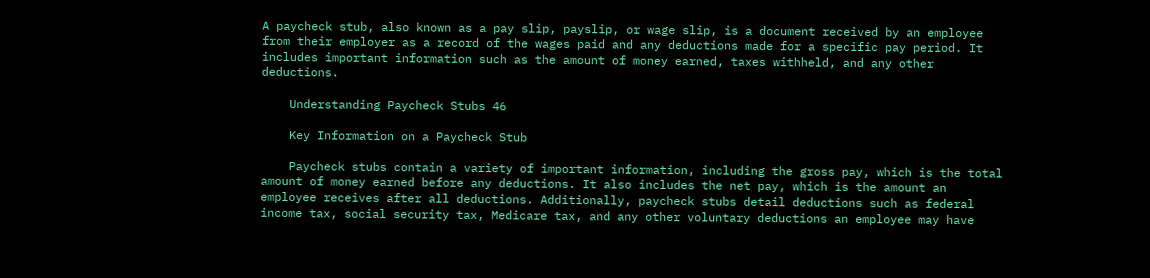A paycheck stub, also known as a pay slip, payslip, or wage slip, is a document received by an employee from their employer as a record of the wages paid and any deductions made for a specific pay period. It includes important information such as the amount of money earned, taxes withheld, and any other deductions.

    Understanding Paycheck Stubs 46

    Key Information on a Paycheck Stub

    Paycheck stubs contain a variety of important information, including the gross pay, which is the total amount of money earned before any deductions. It also includes the net pay, which is the amount an employee receives after all deductions. Additionally, paycheck stubs detail deductions such as federal income tax, social security tax, Medicare tax, and any other voluntary deductions an employee may have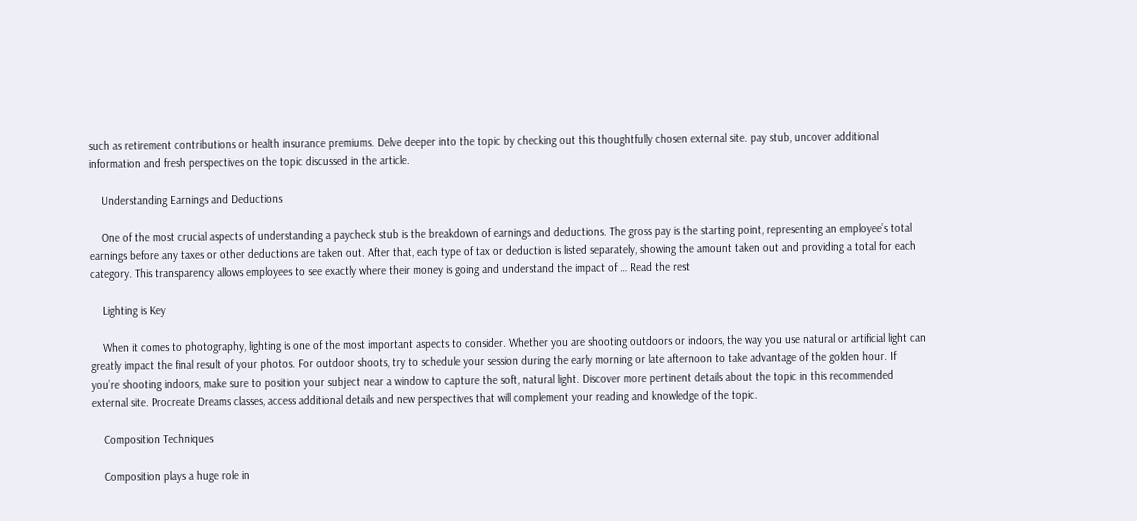such as retirement contributions or health insurance premiums. Delve deeper into the topic by checking out this thoughtfully chosen external site. pay stub, uncover additional information and fresh perspectives on the topic discussed in the article.

    Understanding Earnings and Deductions

    One of the most crucial aspects of understanding a paycheck stub is the breakdown of earnings and deductions. The gross pay is the starting point, representing an employee’s total earnings before any taxes or other deductions are taken out. After that, each type of tax or deduction is listed separately, showing the amount taken out and providing a total for each category. This transparency allows employees to see exactly where their money is going and understand the impact of … Read the rest

    Lighting is Key

    When it comes to photography, lighting is one of the most important aspects to consider. Whether you are shooting outdoors or indoors, the way you use natural or artificial light can greatly impact the final result of your photos. For outdoor shoots, try to schedule your session during the early morning or late afternoon to take advantage of the golden hour. If you’re shooting indoors, make sure to position your subject near a window to capture the soft, natural light. Discover more pertinent details about the topic in this recommended external site. Procreate Dreams classes, access additional details and new perspectives that will complement your reading and knowledge of the topic.

    Composition Techniques

    Composition plays a huge role in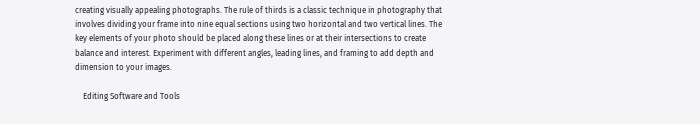creating visually appealing photographs. The rule of thirds is a classic technique in photography that involves dividing your frame into nine equal sections using two horizontal and two vertical lines. The key elements of your photo should be placed along these lines or at their intersections to create balance and interest. Experiment with different angles, leading lines, and framing to add depth and dimension to your images.

    Editing Software and Tools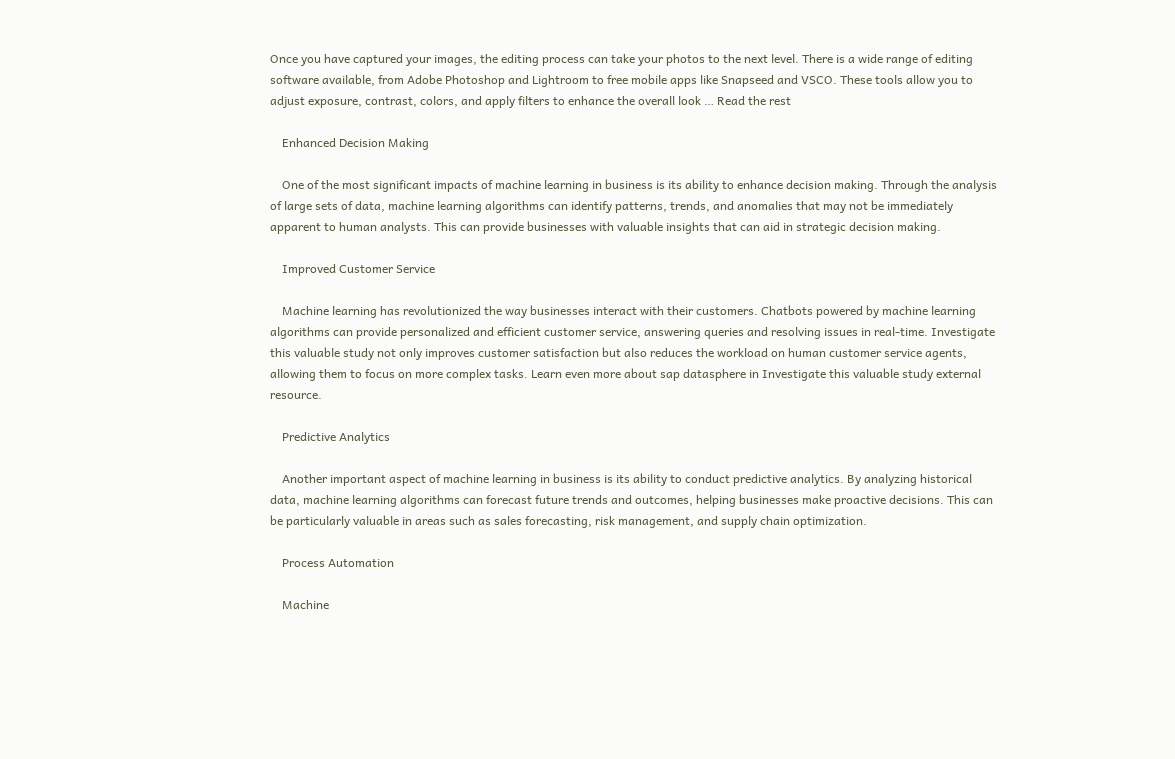Once you have captured your images, the editing process can take your photos to the next level. There is a wide range of editing software available, from Adobe Photoshop and Lightroom to free mobile apps like Snapseed and VSCO. These tools allow you to adjust exposure, contrast, colors, and apply filters to enhance the overall look … Read the rest

    Enhanced Decision Making

    One of the most significant impacts of machine learning in business is its ability to enhance decision making. Through the analysis of large sets of data, machine learning algorithms can identify patterns, trends, and anomalies that may not be immediately apparent to human analysts. This can provide businesses with valuable insights that can aid in strategic decision making.

    Improved Customer Service

    Machine learning has revolutionized the way businesses interact with their customers. Chatbots powered by machine learning algorithms can provide personalized and efficient customer service, answering queries and resolving issues in real-time. Investigate this valuable study not only improves customer satisfaction but also reduces the workload on human customer service agents, allowing them to focus on more complex tasks. Learn even more about sap datasphere in Investigate this valuable study external resource.

    Predictive Analytics

    Another important aspect of machine learning in business is its ability to conduct predictive analytics. By analyzing historical data, machine learning algorithms can forecast future trends and outcomes, helping businesses make proactive decisions. This can be particularly valuable in areas such as sales forecasting, risk management, and supply chain optimization.

    Process Automation

    Machine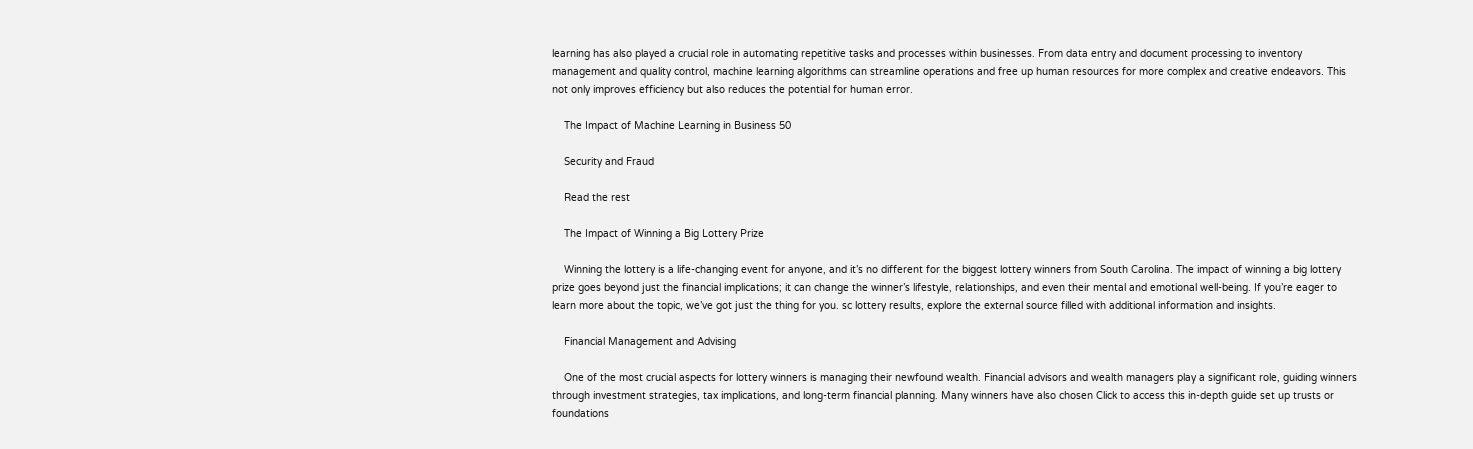learning has also played a crucial role in automating repetitive tasks and processes within businesses. From data entry and document processing to inventory management and quality control, machine learning algorithms can streamline operations and free up human resources for more complex and creative endeavors. This not only improves efficiency but also reduces the potential for human error.

    The Impact of Machine Learning in Business 50

    Security and Fraud

    Read the rest

    The Impact of Winning a Big Lottery Prize

    Winning the lottery is a life-changing event for anyone, and it’s no different for the biggest lottery winners from South Carolina. The impact of winning a big lottery prize goes beyond just the financial implications; it can change the winner’s lifestyle, relationships, and even their mental and emotional well-being. If you’re eager to learn more about the topic, we’ve got just the thing for you. sc lottery results, explore the external source filled with additional information and insights.

    Financial Management and Advising

    One of the most crucial aspects for lottery winners is managing their newfound wealth. Financial advisors and wealth managers play a significant role, guiding winners through investment strategies, tax implications, and long-term financial planning. Many winners have also chosen Click to access this in-depth guide set up trusts or foundations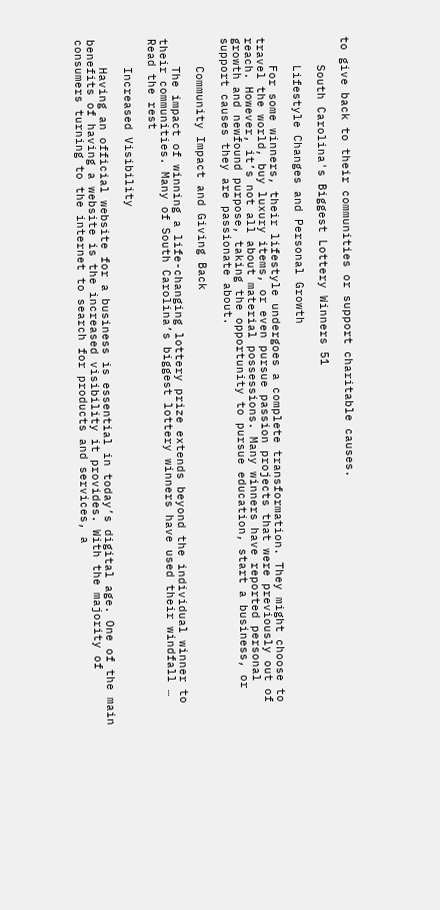to give back to their communities or support charitable causes.

    South Carolina's Biggest Lottery Winners 51

    Lifestyle Changes and Personal Growth

    For some winners, their lifestyle undergoes a complete transformation. They might choose to travel the world, buy luxury items, or even pursue passion projects that were previously out of reach. However, it’s not all about material possessions. Many winners have reported personal growth and newfound purpose, taking the opportunity to pursue education, start a business, or support causes they are passionate about.

    Community Impact and Giving Back

    The impact of winning a life-changing lottery prize extends beyond the individual winner to their communities. Many of South Carolina’s biggest lottery winners have used their windfall … Read the rest

    Increased Visibility

    Having an official website for a business is essential in today’s digital age. One of the main benefits of having a website is the increased visibility it provides. With the majority of consumers turning to the internet to search for products and services, a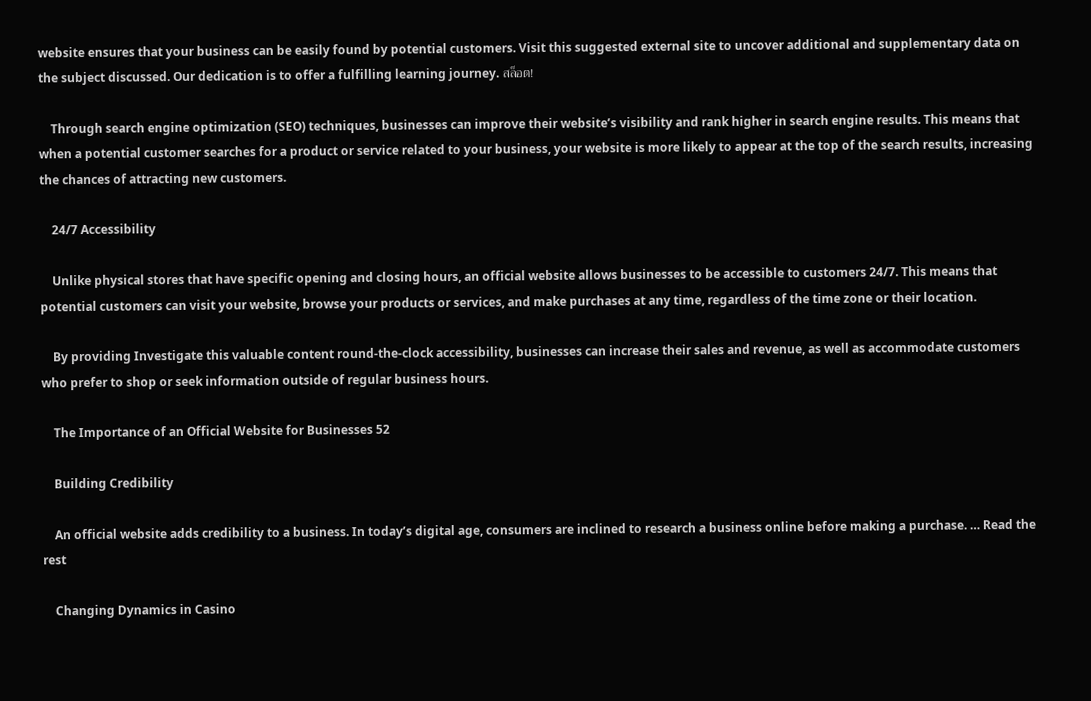website ensures that your business can be easily found by potential customers. Visit this suggested external site to uncover additional and supplementary data on the subject discussed. Our dedication is to offer a fulfilling learning journey. สล็อต!

    Through search engine optimization (SEO) techniques, businesses can improve their website’s visibility and rank higher in search engine results. This means that when a potential customer searches for a product or service related to your business, your website is more likely to appear at the top of the search results, increasing the chances of attracting new customers.

    24/7 Accessibility

    Unlike physical stores that have specific opening and closing hours, an official website allows businesses to be accessible to customers 24/7. This means that potential customers can visit your website, browse your products or services, and make purchases at any time, regardless of the time zone or their location.

    By providing Investigate this valuable content round-the-clock accessibility, businesses can increase their sales and revenue, as well as accommodate customers who prefer to shop or seek information outside of regular business hours.

    The Importance of an Official Website for Businesses 52

    Building Credibility

    An official website adds credibility to a business. In today’s digital age, consumers are inclined to research a business online before making a purchase. … Read the rest

    Changing Dynamics in Casino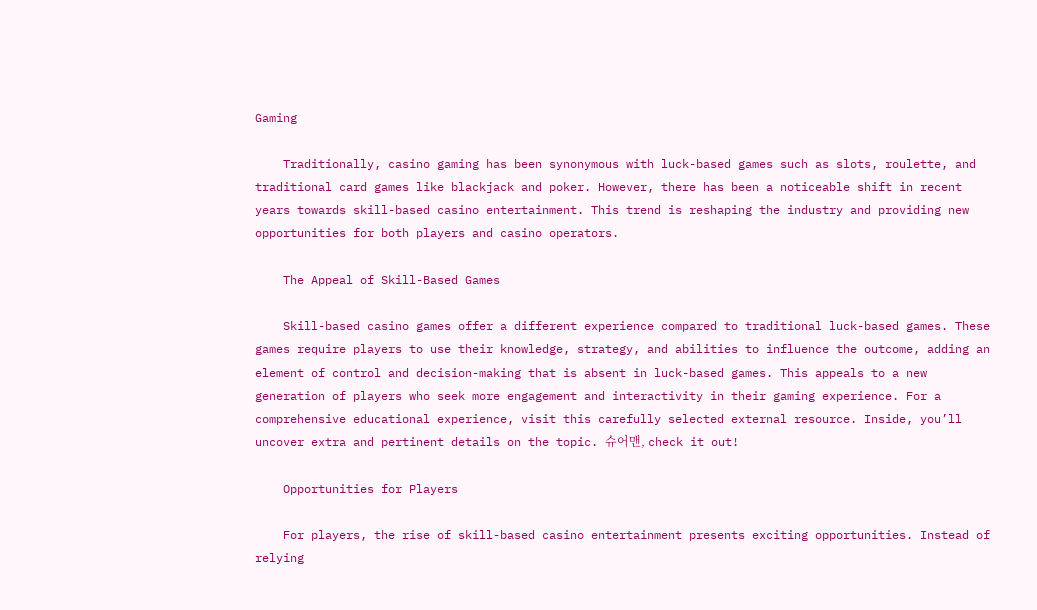Gaming

    Traditionally, casino gaming has been synonymous with luck-based games such as slots, roulette, and traditional card games like blackjack and poker. However, there has been a noticeable shift in recent years towards skill-based casino entertainment. This trend is reshaping the industry and providing new opportunities for both players and casino operators.

    The Appeal of Skill-Based Games

    Skill-based casino games offer a different experience compared to traditional luck-based games. These games require players to use their knowledge, strategy, and abilities to influence the outcome, adding an element of control and decision-making that is absent in luck-based games. This appeals to a new generation of players who seek more engagement and interactivity in their gaming experience. For a comprehensive educational experience, visit this carefully selected external resource. Inside, you’ll uncover extra and pertinent details on the topic. 슈어맨, check it out!

    Opportunities for Players

    For players, the rise of skill-based casino entertainment presents exciting opportunities. Instead of relying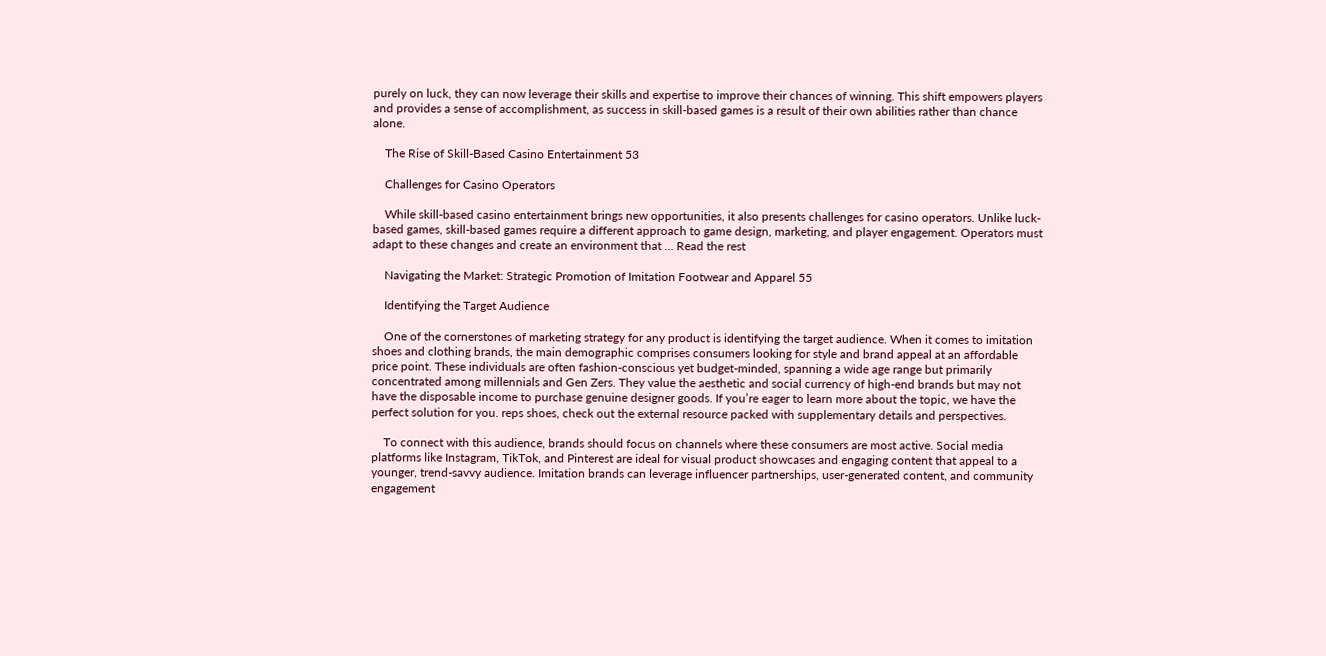purely on luck, they can now leverage their skills and expertise to improve their chances of winning. This shift empowers players and provides a sense of accomplishment, as success in skill-based games is a result of their own abilities rather than chance alone.

    The Rise of Skill-Based Casino Entertainment 53

    Challenges for Casino Operators

    While skill-based casino entertainment brings new opportunities, it also presents challenges for casino operators. Unlike luck-based games, skill-based games require a different approach to game design, marketing, and player engagement. Operators must adapt to these changes and create an environment that … Read the rest

    Navigating the Market: Strategic Promotion of Imitation Footwear and Apparel 55

    Identifying the Target Audience

    One of the cornerstones of marketing strategy for any product is identifying the target audience. When it comes to imitation shoes and clothing brands, the main demographic comprises consumers looking for style and brand appeal at an affordable price point. These individuals are often fashion-conscious yet budget-minded, spanning a wide age range but primarily concentrated among millennials and Gen Zers. They value the aesthetic and social currency of high-end brands but may not have the disposable income to purchase genuine designer goods. If you’re eager to learn more about the topic, we have the perfect solution for you. reps shoes, check out the external resource packed with supplementary details and perspectives.

    To connect with this audience, brands should focus on channels where these consumers are most active. Social media platforms like Instagram, TikTok, and Pinterest are ideal for visual product showcases and engaging content that appeal to a younger, trend-savvy audience. Imitation brands can leverage influencer partnerships, user-generated content, and community engagement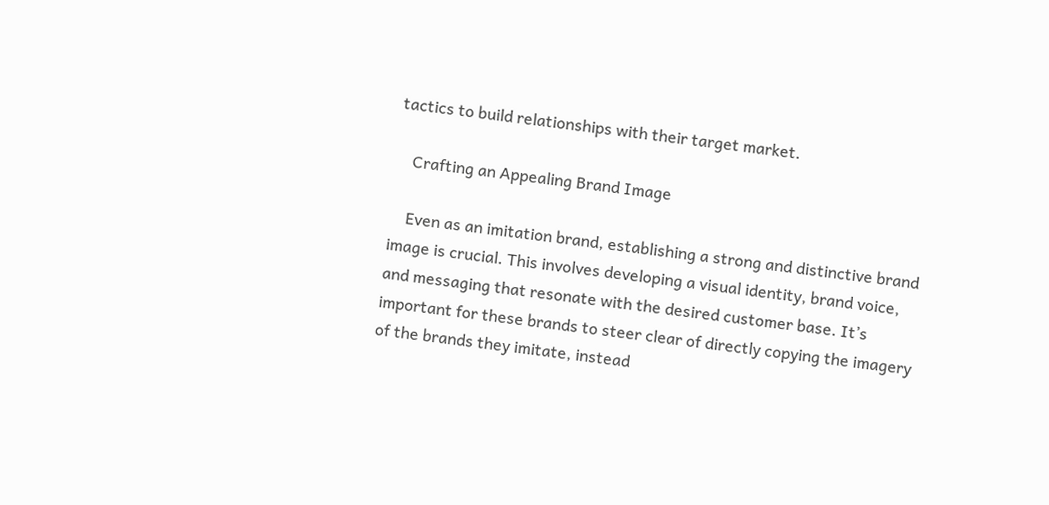tactics to build relationships with their target market.

    Crafting an Appealing Brand Image

    Even as an imitation brand, establishing a strong and distinctive brand image is crucial. This involves developing a visual identity, brand voice, and messaging that resonate with the desired customer base. It’s important for these brands to steer clear of directly copying the imagery of the brands they imitate, instead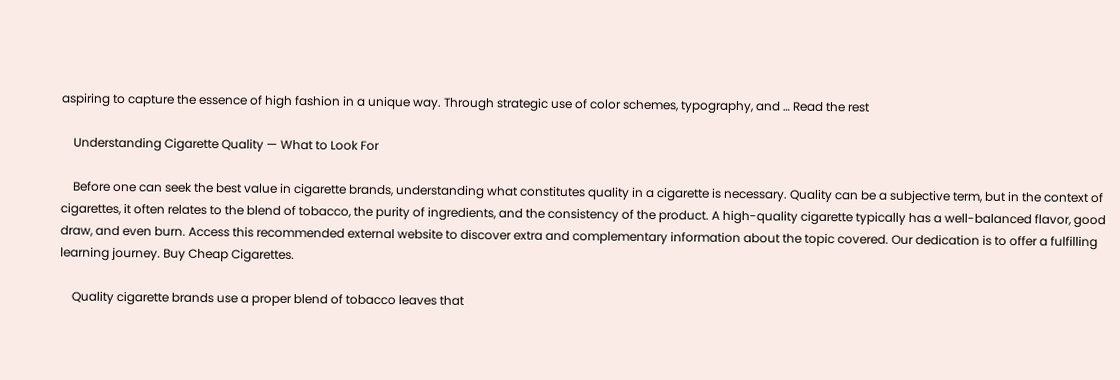aspiring to capture the essence of high fashion in a unique way. Through strategic use of color schemes, typography, and … Read the rest

    Understanding Cigarette Quality — What to Look For

    Before one can seek the best value in cigarette brands, understanding what constitutes quality in a cigarette is necessary. Quality can be a subjective term, but in the context of cigarettes, it often relates to the blend of tobacco, the purity of ingredients, and the consistency of the product. A high-quality cigarette typically has a well-balanced flavor, good draw, and even burn. Access this recommended external website to discover extra and complementary information about the topic covered. Our dedication is to offer a fulfilling learning journey. Buy Cheap Cigarettes.

    Quality cigarette brands use a proper blend of tobacco leaves that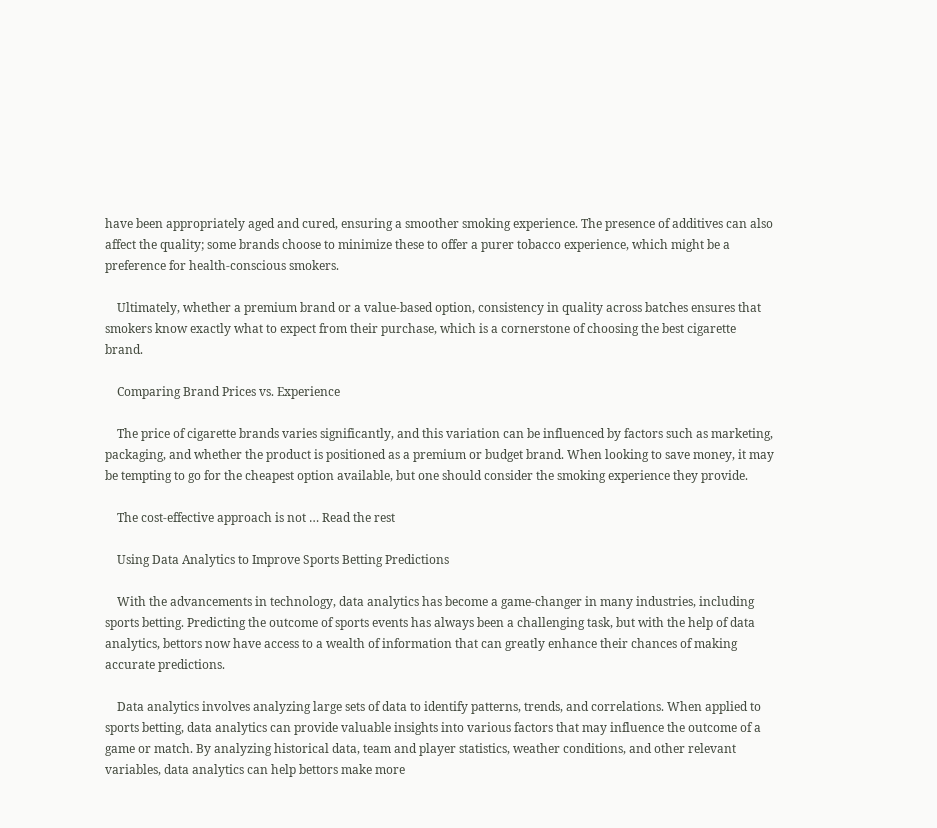have been appropriately aged and cured, ensuring a smoother smoking experience. The presence of additives can also affect the quality; some brands choose to minimize these to offer a purer tobacco experience, which might be a preference for health-conscious smokers.

    Ultimately, whether a premium brand or a value-based option, consistency in quality across batches ensures that smokers know exactly what to expect from their purchase, which is a cornerstone of choosing the best cigarette brand.

    Comparing Brand Prices vs. Experience

    The price of cigarette brands varies significantly, and this variation can be influenced by factors such as marketing, packaging, and whether the product is positioned as a premium or budget brand. When looking to save money, it may be tempting to go for the cheapest option available, but one should consider the smoking experience they provide.

    The cost-effective approach is not … Read the rest

    Using Data Analytics to Improve Sports Betting Predictions

    With the advancements in technology, data analytics has become a game-changer in many industries, including sports betting. Predicting the outcome of sports events has always been a challenging task, but with the help of data analytics, bettors now have access to a wealth of information that can greatly enhance their chances of making accurate predictions.

    Data analytics involves analyzing large sets of data to identify patterns, trends, and correlations. When applied to sports betting, data analytics can provide valuable insights into various factors that may influence the outcome of a game or match. By analyzing historical data, team and player statistics, weather conditions, and other relevant variables, data analytics can help bettors make more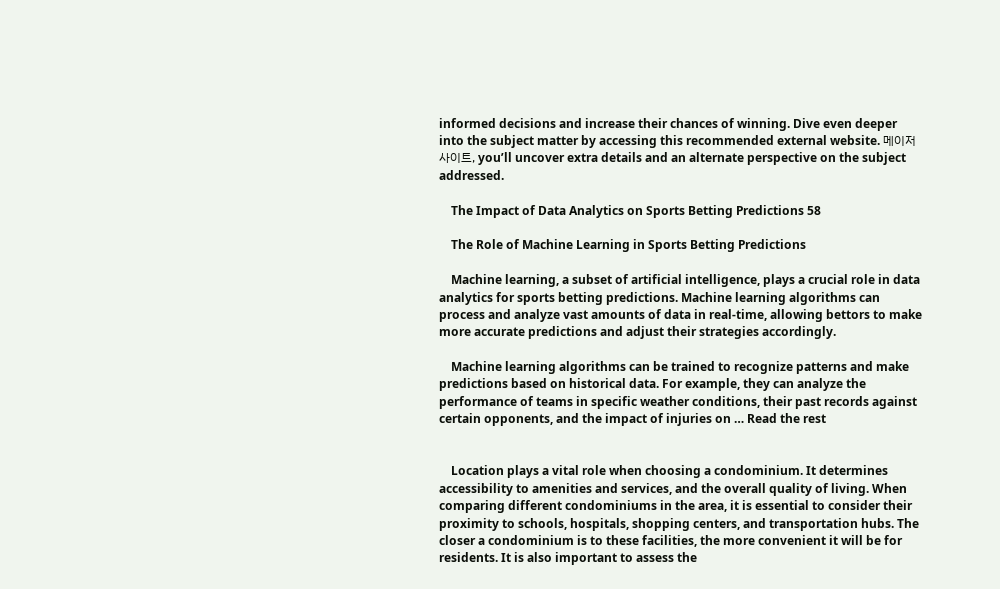informed decisions and increase their chances of winning. Dive even deeper into the subject matter by accessing this recommended external website. 메이저사이트, you’ll uncover extra details and an alternate perspective on the subject addressed.

    The Impact of Data Analytics on Sports Betting Predictions 58

    The Role of Machine Learning in Sports Betting Predictions

    Machine learning, a subset of artificial intelligence, plays a crucial role in data analytics for sports betting predictions. Machine learning algorithms can process and analyze vast amounts of data in real-time, allowing bettors to make more accurate predictions and adjust their strategies accordingly.

    Machine learning algorithms can be trained to recognize patterns and make predictions based on historical data. For example, they can analyze the performance of teams in specific weather conditions, their past records against certain opponents, and the impact of injuries on … Read the rest


    Location plays a vital role when choosing a condominium. It determines accessibility to amenities and services, and the overall quality of living. When comparing different condominiums in the area, it is essential to consider their proximity to schools, hospitals, shopping centers, and transportation hubs. The closer a condominium is to these facilities, the more convenient it will be for residents. It is also important to assess the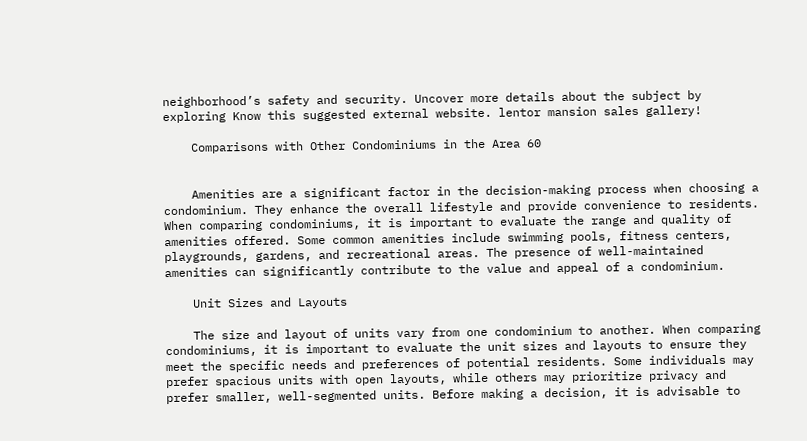neighborhood’s safety and security. Uncover more details about the subject by exploring Know this suggested external website. lentor mansion sales gallery!

    Comparisons with Other Condominiums in the Area 60


    Amenities are a significant factor in the decision-making process when choosing a condominium. They enhance the overall lifestyle and provide convenience to residents. When comparing condominiums, it is important to evaluate the range and quality of amenities offered. Some common amenities include swimming pools, fitness centers, playgrounds, gardens, and recreational areas. The presence of well-maintained amenities can significantly contribute to the value and appeal of a condominium.

    Unit Sizes and Layouts

    The size and layout of units vary from one condominium to another. When comparing condominiums, it is important to evaluate the unit sizes and layouts to ensure they meet the specific needs and preferences of potential residents. Some individuals may prefer spacious units with open layouts, while others may prioritize privacy and prefer smaller, well-segmented units. Before making a decision, it is advisable to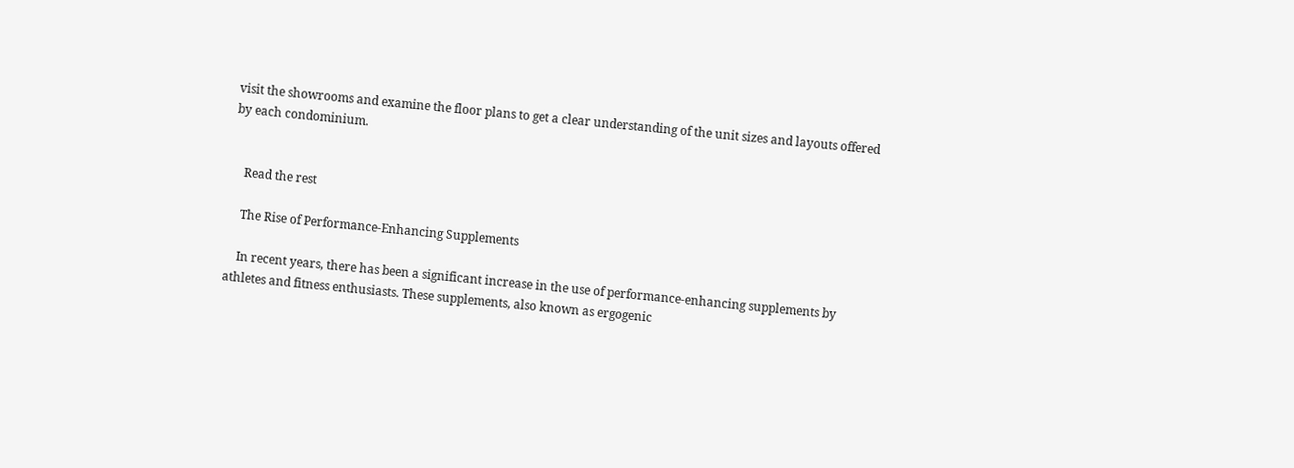visit the showrooms and examine the floor plans to get a clear understanding of the unit sizes and layouts offered by each condominium.


    Read the rest

    The Rise of Performance-Enhancing Supplements

    In recent years, there has been a significant increase in the use of performance-enhancing supplements by athletes and fitness enthusiasts. These supplements, also known as ergogenic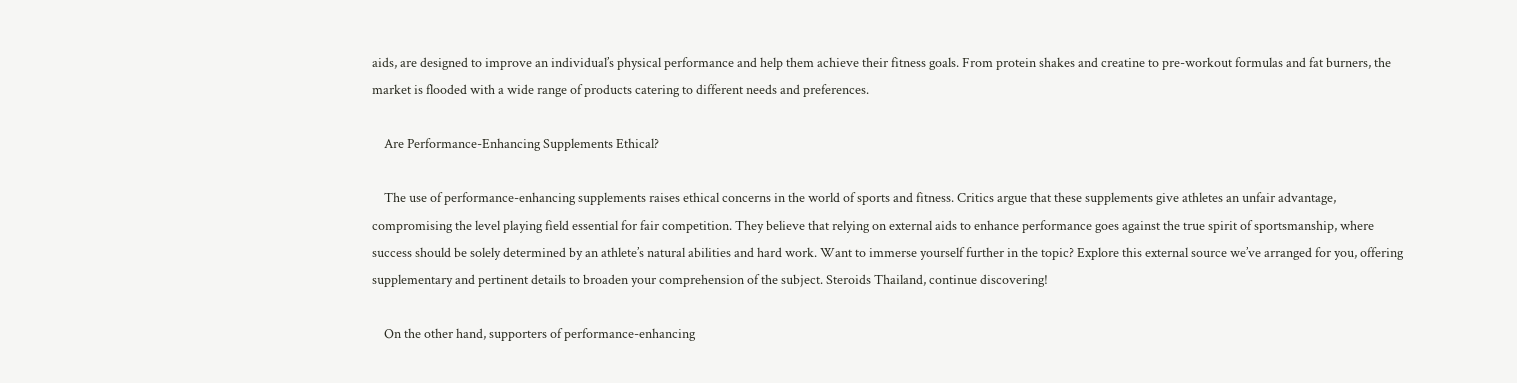aids, are designed to improve an individual’s physical performance and help them achieve their fitness goals. From protein shakes and creatine to pre-workout formulas and fat burners, the market is flooded with a wide range of products catering to different needs and preferences.

    Are Performance-Enhancing Supplements Ethical?

    The use of performance-enhancing supplements raises ethical concerns in the world of sports and fitness. Critics argue that these supplements give athletes an unfair advantage, compromising the level playing field essential for fair competition. They believe that relying on external aids to enhance performance goes against the true spirit of sportsmanship, where success should be solely determined by an athlete’s natural abilities and hard work. Want to immerse yourself further in the topic? Explore this external source we’ve arranged for you, offering supplementary and pertinent details to broaden your comprehension of the subject. Steroids Thailand, continue discovering!

    On the other hand, supporters of performance-enhancing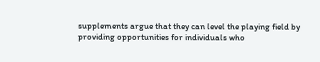supplements argue that they can level the playing field by providing opportunities for individuals who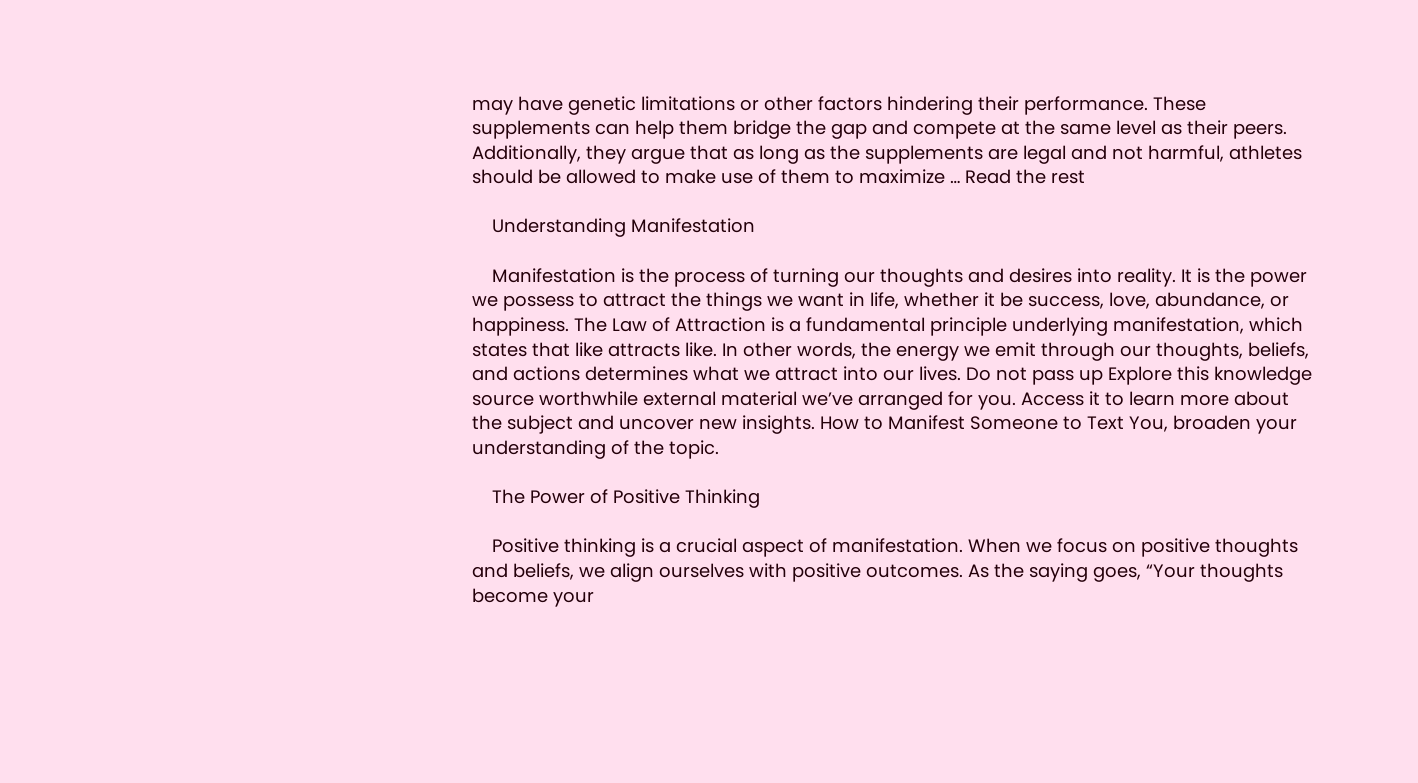may have genetic limitations or other factors hindering their performance. These supplements can help them bridge the gap and compete at the same level as their peers. Additionally, they argue that as long as the supplements are legal and not harmful, athletes should be allowed to make use of them to maximize … Read the rest

    Understanding Manifestation

    Manifestation is the process of turning our thoughts and desires into reality. It is the power we possess to attract the things we want in life, whether it be success, love, abundance, or happiness. The Law of Attraction is a fundamental principle underlying manifestation, which states that like attracts like. In other words, the energy we emit through our thoughts, beliefs, and actions determines what we attract into our lives. Do not pass up Explore this knowledge source worthwhile external material we’ve arranged for you. Access it to learn more about the subject and uncover new insights. How to Manifest Someone to Text You, broaden your understanding of the topic.

    The Power of Positive Thinking

    Positive thinking is a crucial aspect of manifestation. When we focus on positive thoughts and beliefs, we align ourselves with positive outcomes. As the saying goes, “Your thoughts become your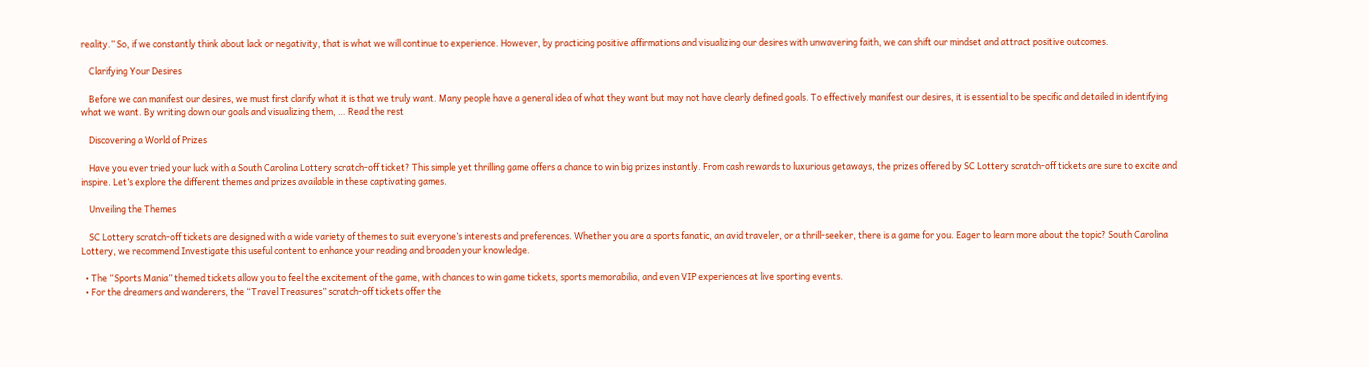reality.” So, if we constantly think about lack or negativity, that is what we will continue to experience. However, by practicing positive affirmations and visualizing our desires with unwavering faith, we can shift our mindset and attract positive outcomes.

    Clarifying Your Desires

    Before we can manifest our desires, we must first clarify what it is that we truly want. Many people have a general idea of what they want but may not have clearly defined goals. To effectively manifest our desires, it is essential to be specific and detailed in identifying what we want. By writing down our goals and visualizing them, … Read the rest

    Discovering a World of Prizes

    Have you ever tried your luck with a South Carolina Lottery scratch-off ticket? This simple yet thrilling game offers a chance to win big prizes instantly. From cash rewards to luxurious getaways, the prizes offered by SC Lottery scratch-off tickets are sure to excite and inspire. Let’s explore the different themes and prizes available in these captivating games.

    Unveiling the Themes

    SC Lottery scratch-off tickets are designed with a wide variety of themes to suit everyone’s interests and preferences. Whether you are a sports fanatic, an avid traveler, or a thrill-seeker, there is a game for you. Eager to learn more about the topic? South Carolina Lottery, we recommend Investigate this useful content to enhance your reading and broaden your knowledge.

  • The “Sports Mania” themed tickets allow you to feel the excitement of the game, with chances to win game tickets, sports memorabilia, and even VIP experiences at live sporting events.
  • For the dreamers and wanderers, the “Travel Treasures” scratch-off tickets offer the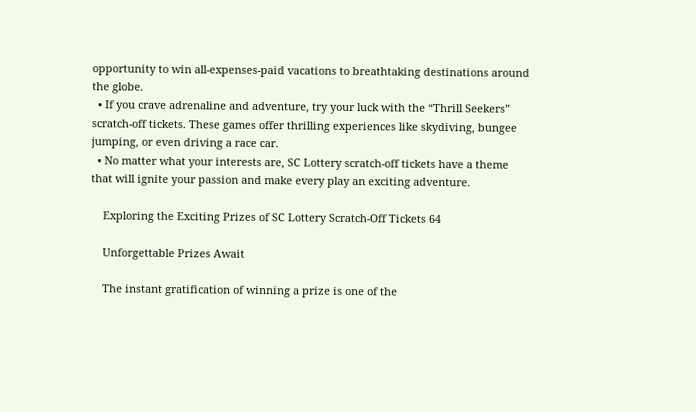opportunity to win all-expenses-paid vacations to breathtaking destinations around the globe.
  • If you crave adrenaline and adventure, try your luck with the “Thrill Seekers” scratch-off tickets. These games offer thrilling experiences like skydiving, bungee jumping, or even driving a race car.
  • No matter what your interests are, SC Lottery scratch-off tickets have a theme that will ignite your passion and make every play an exciting adventure.

    Exploring the Exciting Prizes of SC Lottery Scratch-Off Tickets 64

    Unforgettable Prizes Await

    The instant gratification of winning a prize is one of the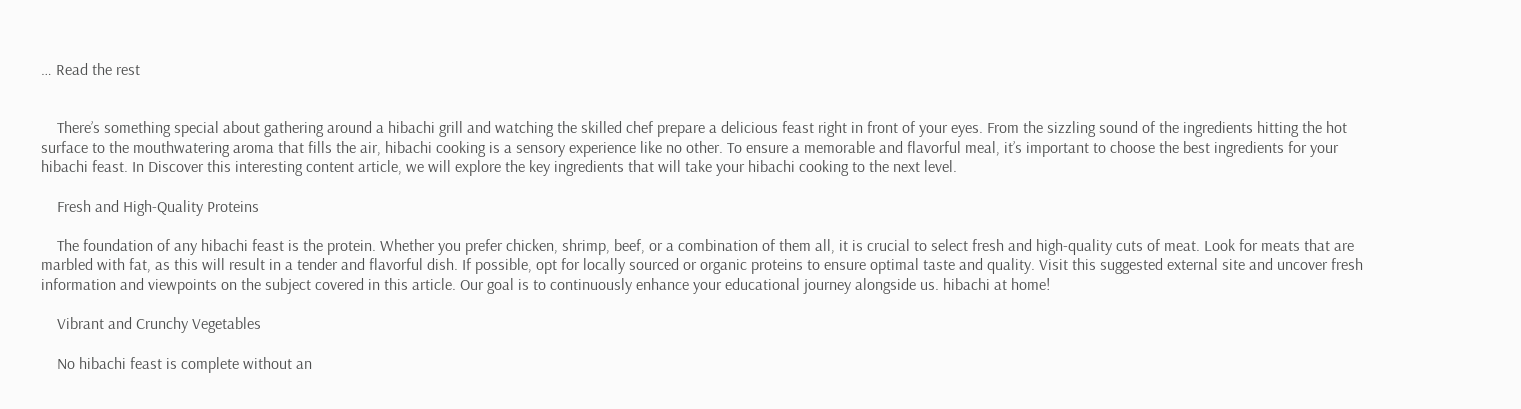… Read the rest


    There’s something special about gathering around a hibachi grill and watching the skilled chef prepare a delicious feast right in front of your eyes. From the sizzling sound of the ingredients hitting the hot surface to the mouthwatering aroma that fills the air, hibachi cooking is a sensory experience like no other. To ensure a memorable and flavorful meal, it’s important to choose the best ingredients for your hibachi feast. In Discover this interesting content article, we will explore the key ingredients that will take your hibachi cooking to the next level.

    Fresh and High-Quality Proteins

    The foundation of any hibachi feast is the protein. Whether you prefer chicken, shrimp, beef, or a combination of them all, it is crucial to select fresh and high-quality cuts of meat. Look for meats that are marbled with fat, as this will result in a tender and flavorful dish. If possible, opt for locally sourced or organic proteins to ensure optimal taste and quality. Visit this suggested external site and uncover fresh information and viewpoints on the subject covered in this article. Our goal is to continuously enhance your educational journey alongside us. hibachi at home!

    Vibrant and Crunchy Vegetables

    No hibachi feast is complete without an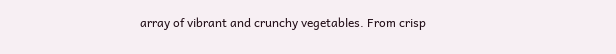array of vibrant and crunchy vegetables. From crisp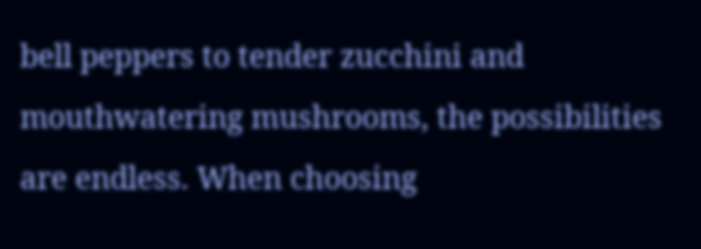bell peppers to tender zucchini and mouthwatering mushrooms, the possibilities are endless. When choosing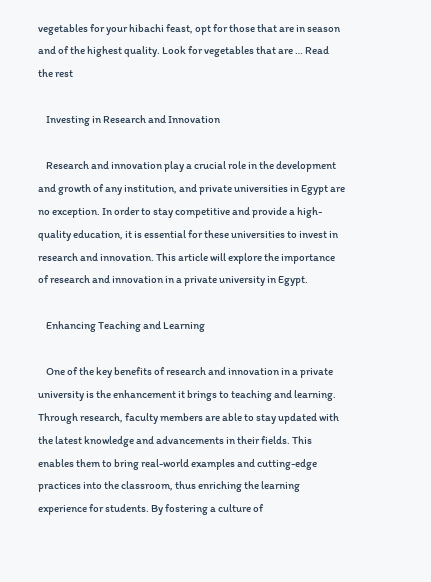vegetables for your hibachi feast, opt for those that are in season and of the highest quality. Look for vegetables that are … Read the rest

    Investing in Research and Innovation

    Research and innovation play a crucial role in the development and growth of any institution, and private universities in Egypt are no exception. In order to stay competitive and provide a high-quality education, it is essential for these universities to invest in research and innovation. This article will explore the importance of research and innovation in a private university in Egypt.

    Enhancing Teaching and Learning

    One of the key benefits of research and innovation in a private university is the enhancement it brings to teaching and learning. Through research, faculty members are able to stay updated with the latest knowledge and advancements in their fields. This enables them to bring real-world examples and cutting-edge practices into the classroom, thus enriching the learning experience for students. By fostering a culture of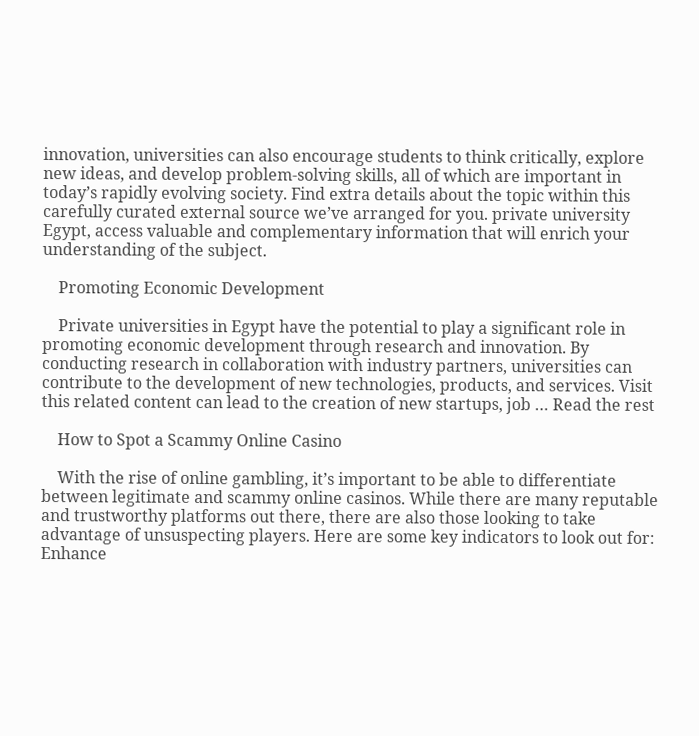innovation, universities can also encourage students to think critically, explore new ideas, and develop problem-solving skills, all of which are important in today’s rapidly evolving society. Find extra details about the topic within this carefully curated external source we’ve arranged for you. private university Egypt, access valuable and complementary information that will enrich your understanding of the subject.

    Promoting Economic Development

    Private universities in Egypt have the potential to play a significant role in promoting economic development through research and innovation. By conducting research in collaboration with industry partners, universities can contribute to the development of new technologies, products, and services. Visit this related content can lead to the creation of new startups, job … Read the rest

    How to Spot a Scammy Online Casino

    With the rise of online gambling, it’s important to be able to differentiate between legitimate and scammy online casinos. While there are many reputable and trustworthy platforms out there, there are also those looking to take advantage of unsuspecting players. Here are some key indicators to look out for: Enhance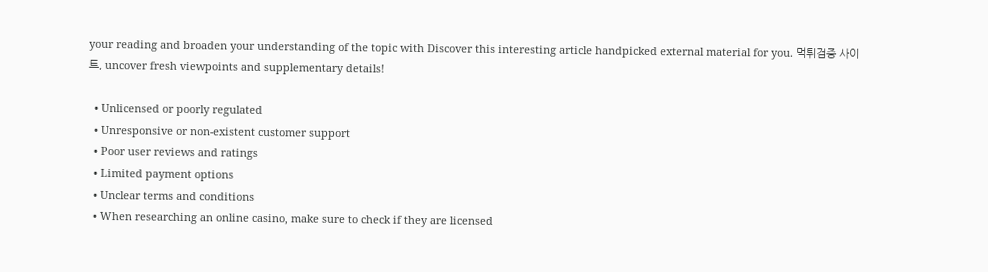your reading and broaden your understanding of the topic with Discover this interesting article handpicked external material for you. 먹튀검증 사이트, uncover fresh viewpoints and supplementary details!

  • Unlicensed or poorly regulated
  • Unresponsive or non-existent customer support
  • Poor user reviews and ratings
  • Limited payment options
  • Unclear terms and conditions
  • When researching an online casino, make sure to check if they are licensed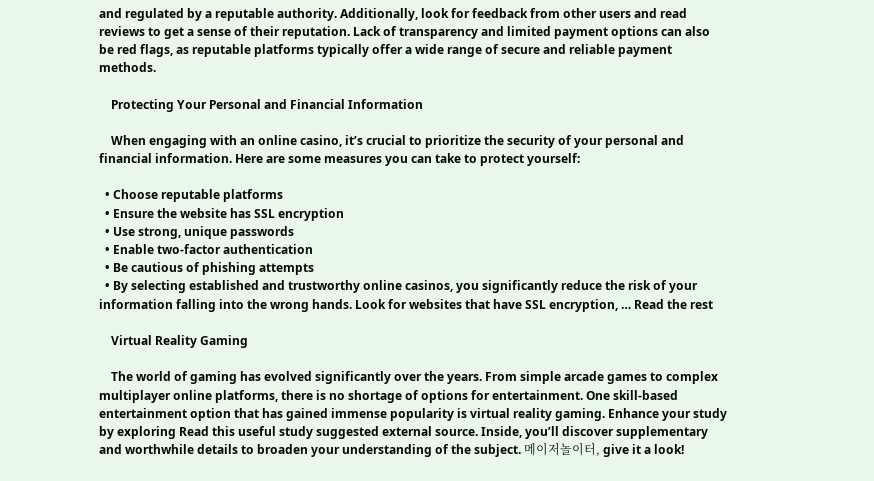and regulated by a reputable authority. Additionally, look for feedback from other users and read reviews to get a sense of their reputation. Lack of transparency and limited payment options can also be red flags, as reputable platforms typically offer a wide range of secure and reliable payment methods.

    Protecting Your Personal and Financial Information

    When engaging with an online casino, it’s crucial to prioritize the security of your personal and financial information. Here are some measures you can take to protect yourself:

  • Choose reputable platforms
  • Ensure the website has SSL encryption
  • Use strong, unique passwords
  • Enable two-factor authentication
  • Be cautious of phishing attempts
  • By selecting established and trustworthy online casinos, you significantly reduce the risk of your information falling into the wrong hands. Look for websites that have SSL encryption, … Read the rest

    Virtual Reality Gaming

    The world of gaming has evolved significantly over the years. From simple arcade games to complex multiplayer online platforms, there is no shortage of options for entertainment. One skill-based entertainment option that has gained immense popularity is virtual reality gaming. Enhance your study by exploring Read this useful study suggested external source. Inside, you’ll discover supplementary and worthwhile details to broaden your understanding of the subject. 메이저놀이터, give it a look!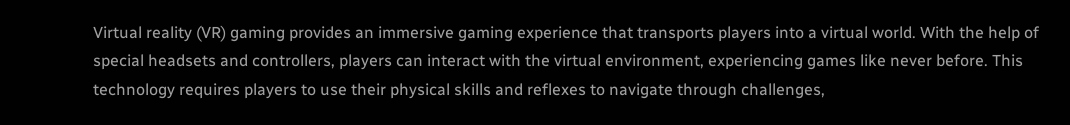Virtual reality (VR) gaming provides an immersive gaming experience that transports players into a virtual world. With the help of special headsets and controllers, players can interact with the virtual environment, experiencing games like never before. This technology requires players to use their physical skills and reflexes to navigate through challenges,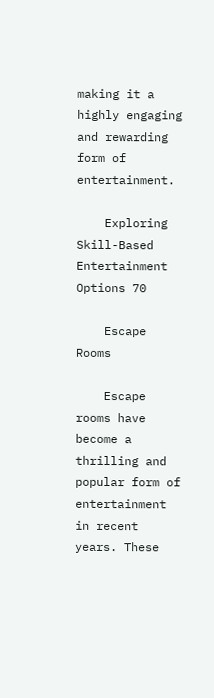making it a highly engaging and rewarding form of entertainment.

    Exploring Skill-Based Entertainment Options 70

    Escape Rooms

    Escape rooms have become a thrilling and popular form of entertainment in recent years. These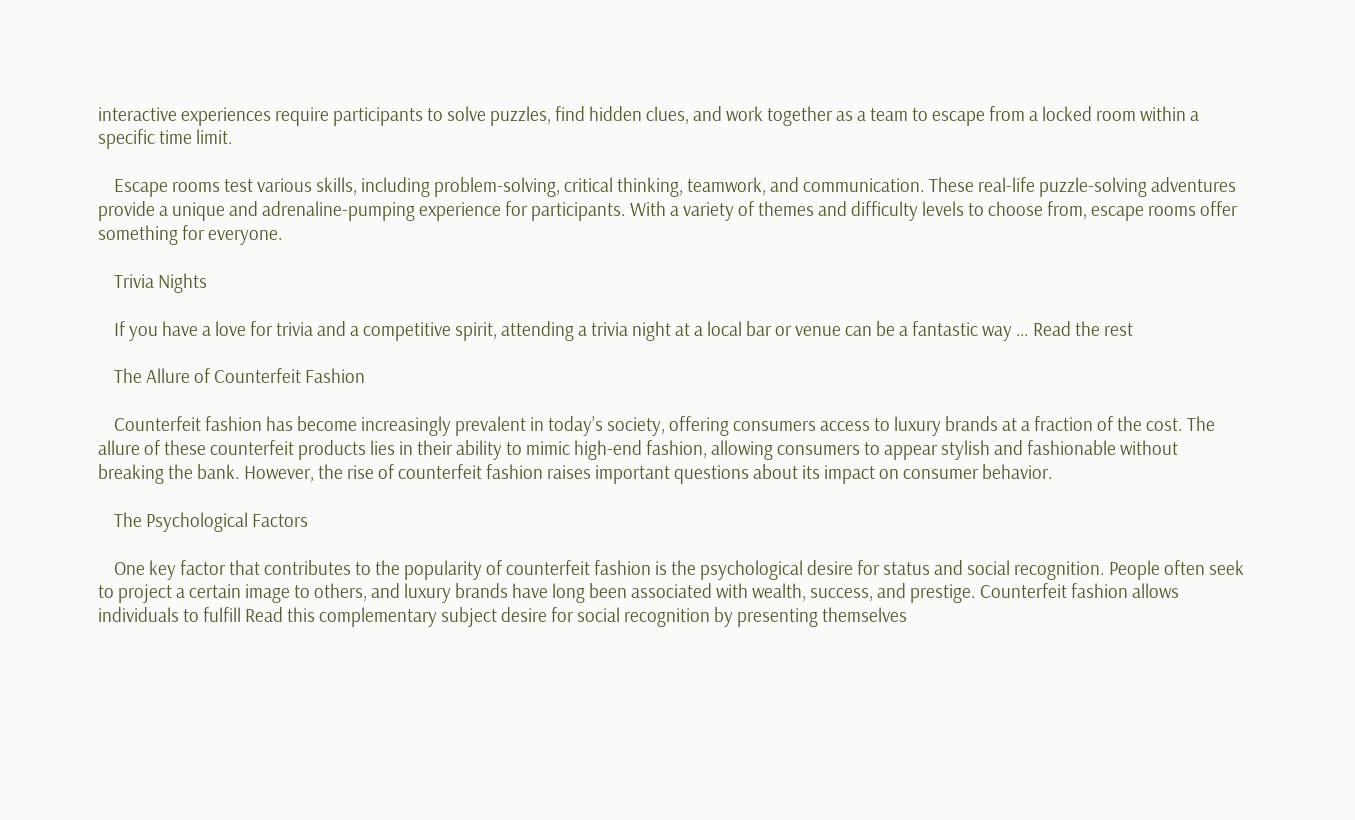interactive experiences require participants to solve puzzles, find hidden clues, and work together as a team to escape from a locked room within a specific time limit.

    Escape rooms test various skills, including problem-solving, critical thinking, teamwork, and communication. These real-life puzzle-solving adventures provide a unique and adrenaline-pumping experience for participants. With a variety of themes and difficulty levels to choose from, escape rooms offer something for everyone.

    Trivia Nights

    If you have a love for trivia and a competitive spirit, attending a trivia night at a local bar or venue can be a fantastic way … Read the rest

    The Allure of Counterfeit Fashion

    Counterfeit fashion has become increasingly prevalent in today’s society, offering consumers access to luxury brands at a fraction of the cost. The allure of these counterfeit products lies in their ability to mimic high-end fashion, allowing consumers to appear stylish and fashionable without breaking the bank. However, the rise of counterfeit fashion raises important questions about its impact on consumer behavior.

    The Psychological Factors

    One key factor that contributes to the popularity of counterfeit fashion is the psychological desire for status and social recognition. People often seek to project a certain image to others, and luxury brands have long been associated with wealth, success, and prestige. Counterfeit fashion allows individuals to fulfill Read this complementary subject desire for social recognition by presenting themselves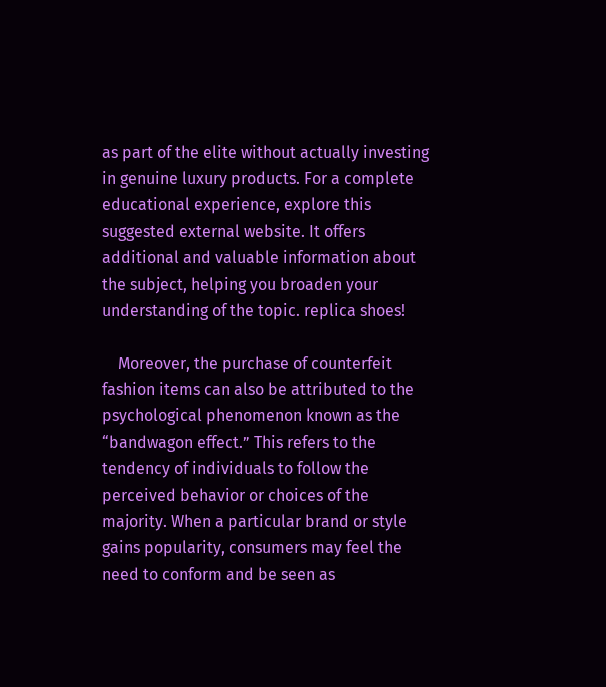as part of the elite without actually investing in genuine luxury products. For a complete educational experience, explore this suggested external website. It offers additional and valuable information about the subject, helping you broaden your understanding of the topic. replica shoes!

    Moreover, the purchase of counterfeit fashion items can also be attributed to the psychological phenomenon known as the “bandwagon effect.” This refers to the tendency of individuals to follow the perceived behavior or choices of the majority. When a particular brand or style gains popularity, consumers may feel the need to conform and be seen as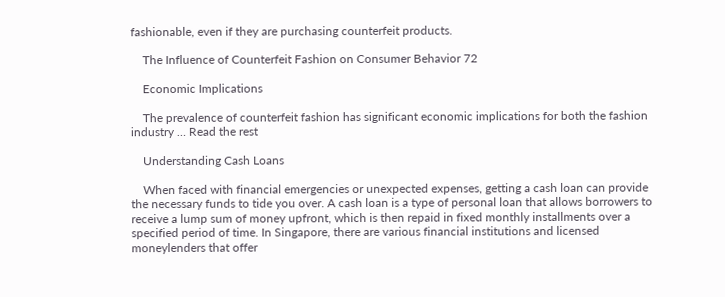fashionable, even if they are purchasing counterfeit products.

    The Influence of Counterfeit Fashion on Consumer Behavior 72

    Economic Implications

    The prevalence of counterfeit fashion has significant economic implications for both the fashion industry … Read the rest

    Understanding Cash Loans

    When faced with financial emergencies or unexpected expenses, getting a cash loan can provide the necessary funds to tide you over. A cash loan is a type of personal loan that allows borrowers to receive a lump sum of money upfront, which is then repaid in fixed monthly installments over a specified period of time. In Singapore, there are various financial institutions and licensed moneylenders that offer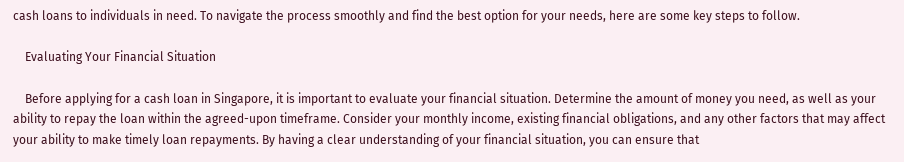cash loans to individuals in need. To navigate the process smoothly and find the best option for your needs, here are some key steps to follow.

    Evaluating Your Financial Situation

    Before applying for a cash loan in Singapore, it is important to evaluate your financial situation. Determine the amount of money you need, as well as your ability to repay the loan within the agreed-upon timeframe. Consider your monthly income, existing financial obligations, and any other factors that may affect your ability to make timely loan repayments. By having a clear understanding of your financial situation, you can ensure that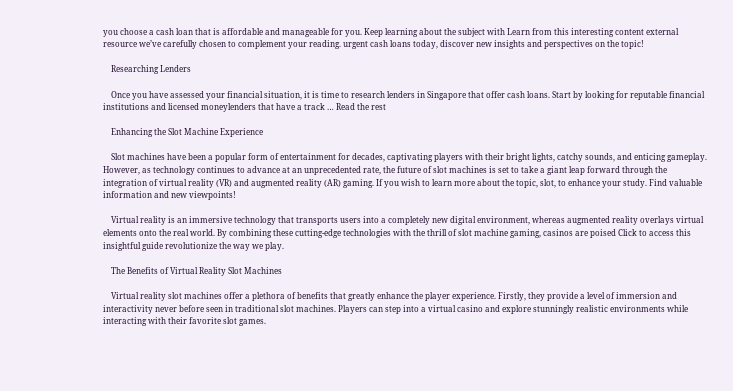you choose a cash loan that is affordable and manageable for you. Keep learning about the subject with Learn from this interesting content external resource we’ve carefully chosen to complement your reading. urgent cash loans today, discover new insights and perspectives on the topic!

    Researching Lenders

    Once you have assessed your financial situation, it is time to research lenders in Singapore that offer cash loans. Start by looking for reputable financial institutions and licensed moneylenders that have a track … Read the rest

    Enhancing the Slot Machine Experience

    Slot machines have been a popular form of entertainment for decades, captivating players with their bright lights, catchy sounds, and enticing gameplay. However, as technology continues to advance at an unprecedented rate, the future of slot machines is set to take a giant leap forward through the integration of virtual reality (VR) and augmented reality (AR) gaming. If you wish to learn more about the topic, slot, to enhance your study. Find valuable information and new viewpoints!

    Virtual reality is an immersive technology that transports users into a completely new digital environment, whereas augmented reality overlays virtual elements onto the real world. By combining these cutting-edge technologies with the thrill of slot machine gaming, casinos are poised Click to access this insightful guide revolutionize the way we play.

    The Benefits of Virtual Reality Slot Machines

    Virtual reality slot machines offer a plethora of benefits that greatly enhance the player experience. Firstly, they provide a level of immersion and interactivity never before seen in traditional slot machines. Players can step into a virtual casino and explore stunningly realistic environments while interacting with their favorite slot games.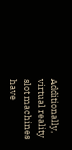Additionally, virtual reality slot machines have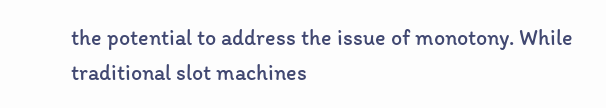the potential to address the issue of monotony. While traditional slot machines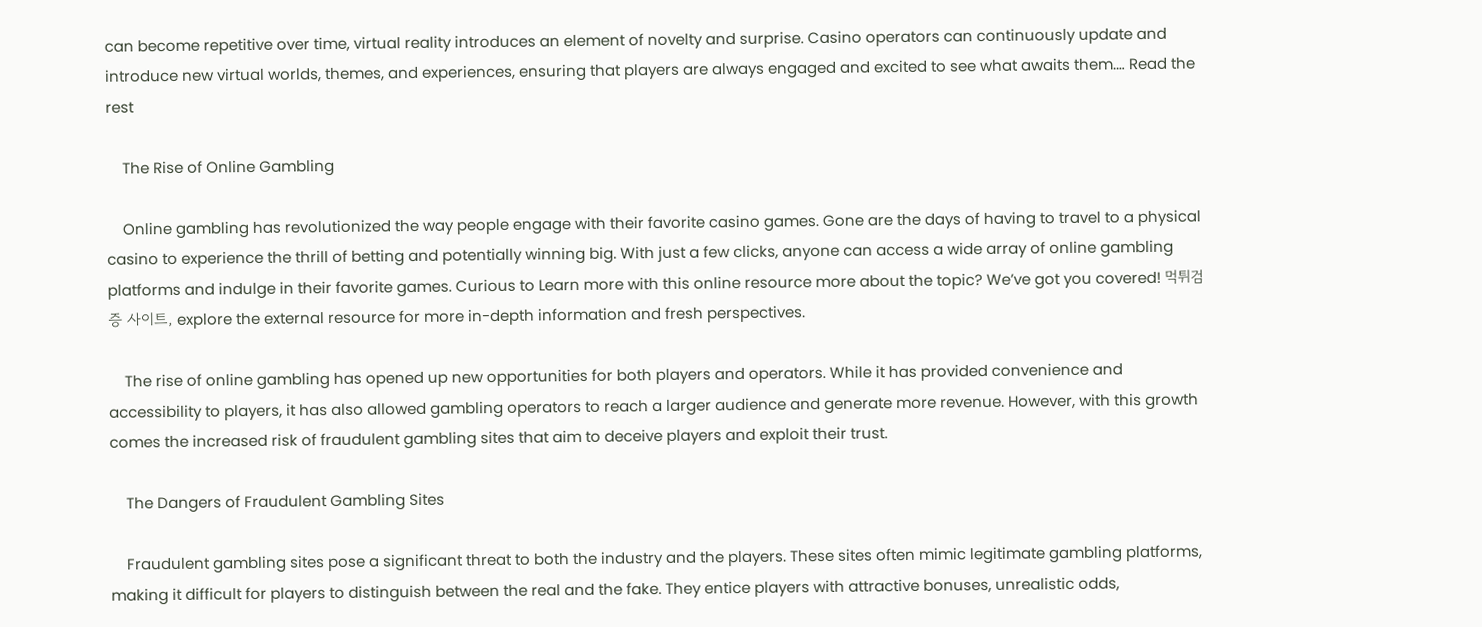can become repetitive over time, virtual reality introduces an element of novelty and surprise. Casino operators can continuously update and introduce new virtual worlds, themes, and experiences, ensuring that players are always engaged and excited to see what awaits them.… Read the rest

    The Rise of Online Gambling

    Online gambling has revolutionized the way people engage with their favorite casino games. Gone are the days of having to travel to a physical casino to experience the thrill of betting and potentially winning big. With just a few clicks, anyone can access a wide array of online gambling platforms and indulge in their favorite games. Curious to Learn more with this online resource more about the topic? We’ve got you covered! 먹튀검증 사이트, explore the external resource for more in-depth information and fresh perspectives.

    The rise of online gambling has opened up new opportunities for both players and operators. While it has provided convenience and accessibility to players, it has also allowed gambling operators to reach a larger audience and generate more revenue. However, with this growth comes the increased risk of fraudulent gambling sites that aim to deceive players and exploit their trust.

    The Dangers of Fraudulent Gambling Sites

    Fraudulent gambling sites pose a significant threat to both the industry and the players. These sites often mimic legitimate gambling platforms, making it difficult for players to distinguish between the real and the fake. They entice players with attractive bonuses, unrealistic odds,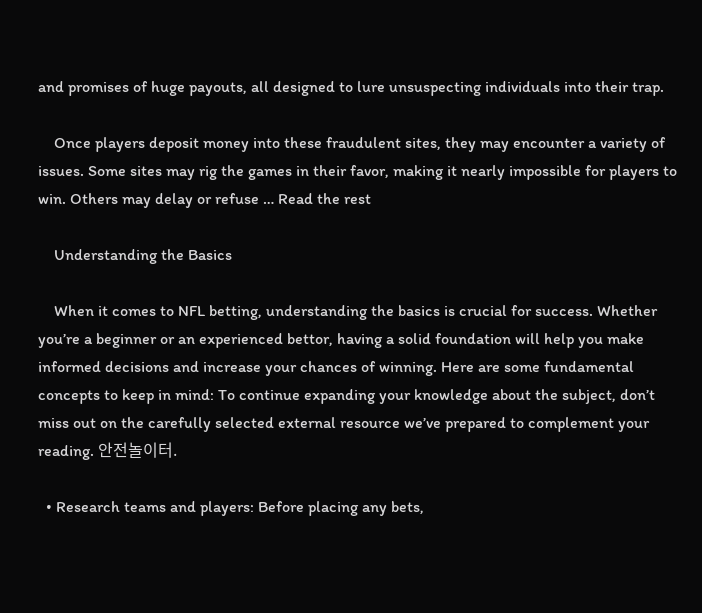and promises of huge payouts, all designed to lure unsuspecting individuals into their trap.

    Once players deposit money into these fraudulent sites, they may encounter a variety of issues. Some sites may rig the games in their favor, making it nearly impossible for players to win. Others may delay or refuse … Read the rest

    Understanding the Basics

    When it comes to NFL betting, understanding the basics is crucial for success. Whether you’re a beginner or an experienced bettor, having a solid foundation will help you make informed decisions and increase your chances of winning. Here are some fundamental concepts to keep in mind: To continue expanding your knowledge about the subject, don’t miss out on the carefully selected external resource we’ve prepared to complement your reading. 안전놀이터.

  • Research teams and players: Before placing any bets,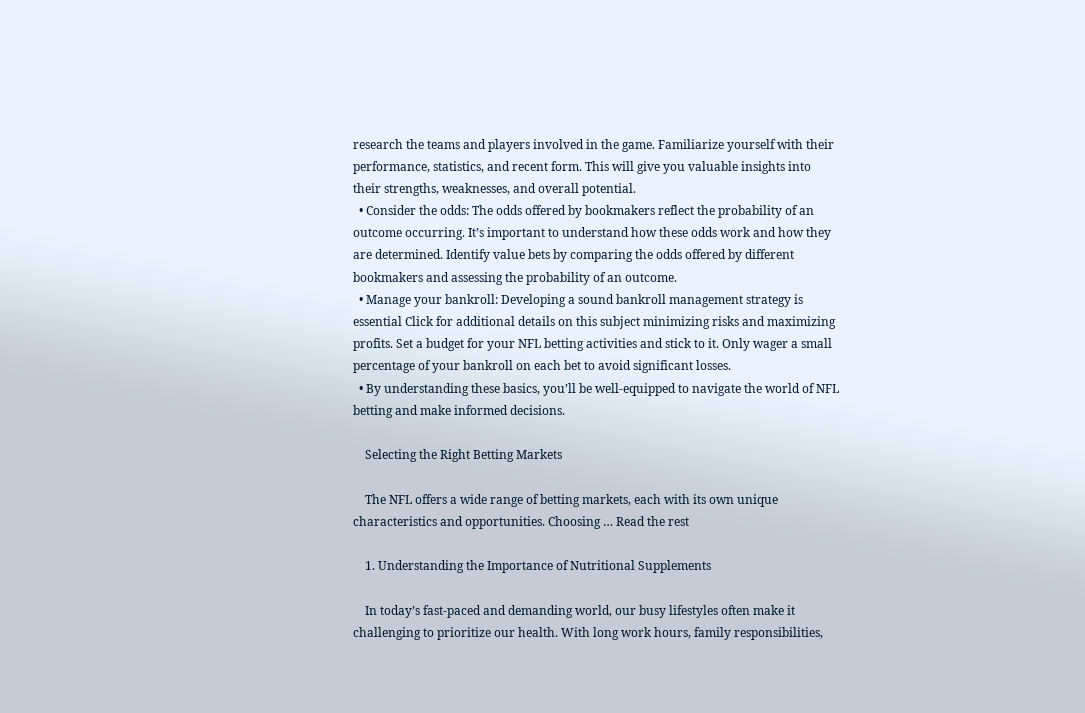research the teams and players involved in the game. Familiarize yourself with their performance, statistics, and recent form. This will give you valuable insights into their strengths, weaknesses, and overall potential.
  • Consider the odds: The odds offered by bookmakers reflect the probability of an outcome occurring. It’s important to understand how these odds work and how they are determined. Identify value bets by comparing the odds offered by different bookmakers and assessing the probability of an outcome.
  • Manage your bankroll: Developing a sound bankroll management strategy is essential Click for additional details on this subject minimizing risks and maximizing profits. Set a budget for your NFL betting activities and stick to it. Only wager a small percentage of your bankroll on each bet to avoid significant losses.
  • By understanding these basics, you’ll be well-equipped to navigate the world of NFL betting and make informed decisions.

    Selecting the Right Betting Markets

    The NFL offers a wide range of betting markets, each with its own unique characteristics and opportunities. Choosing … Read the rest

    1. Understanding the Importance of Nutritional Supplements

    In today’s fast-paced and demanding world, our busy lifestyles often make it challenging to prioritize our health. With long work hours, family responsibilities,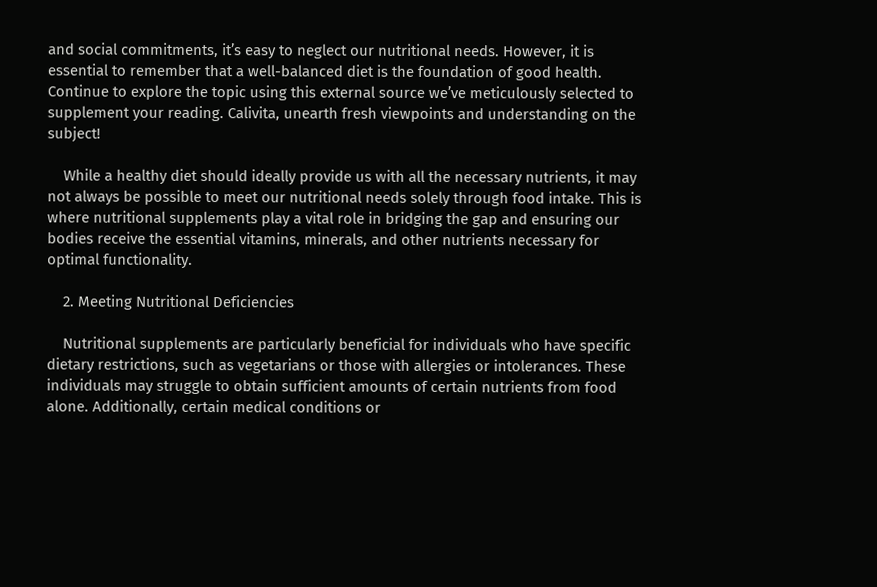and social commitments, it’s easy to neglect our nutritional needs. However, it is essential to remember that a well-balanced diet is the foundation of good health. Continue to explore the topic using this external source we’ve meticulously selected to supplement your reading. Calivita, unearth fresh viewpoints and understanding on the subject!

    While a healthy diet should ideally provide us with all the necessary nutrients, it may not always be possible to meet our nutritional needs solely through food intake. This is where nutritional supplements play a vital role in bridging the gap and ensuring our bodies receive the essential vitamins, minerals, and other nutrients necessary for optimal functionality.

    2. Meeting Nutritional Deficiencies

    Nutritional supplements are particularly beneficial for individuals who have specific dietary restrictions, such as vegetarians or those with allergies or intolerances. These individuals may struggle to obtain sufficient amounts of certain nutrients from food alone. Additionally, certain medical conditions or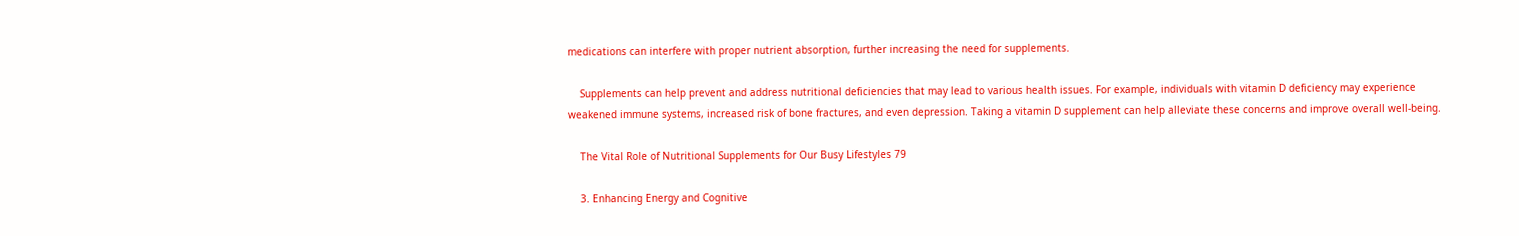medications can interfere with proper nutrient absorption, further increasing the need for supplements.

    Supplements can help prevent and address nutritional deficiencies that may lead to various health issues. For example, individuals with vitamin D deficiency may experience weakened immune systems, increased risk of bone fractures, and even depression. Taking a vitamin D supplement can help alleviate these concerns and improve overall well-being.

    The Vital Role of Nutritional Supplements for Our Busy Lifestyles 79

    3. Enhancing Energy and Cognitive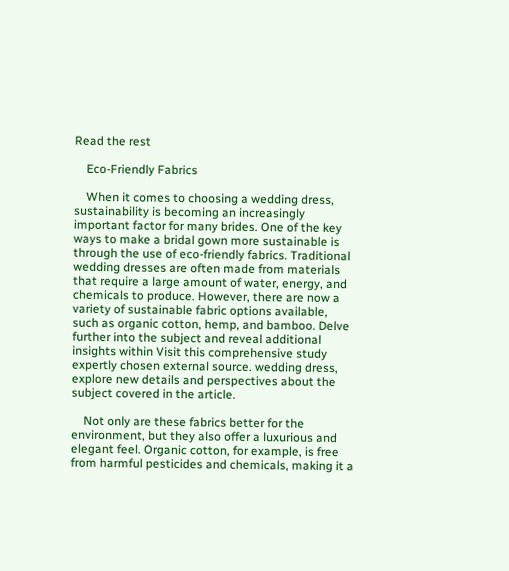Read the rest

    Eco-Friendly Fabrics

    When it comes to choosing a wedding dress, sustainability is becoming an increasingly important factor for many brides. One of the key ways to make a bridal gown more sustainable is through the use of eco-friendly fabrics. Traditional wedding dresses are often made from materials that require a large amount of water, energy, and chemicals to produce. However, there are now a variety of sustainable fabric options available, such as organic cotton, hemp, and bamboo. Delve further into the subject and reveal additional insights within Visit this comprehensive study expertly chosen external source. wedding dress, explore new details and perspectives about the subject covered in the article.

    Not only are these fabrics better for the environment, but they also offer a luxurious and elegant feel. Organic cotton, for example, is free from harmful pesticides and chemicals, making it a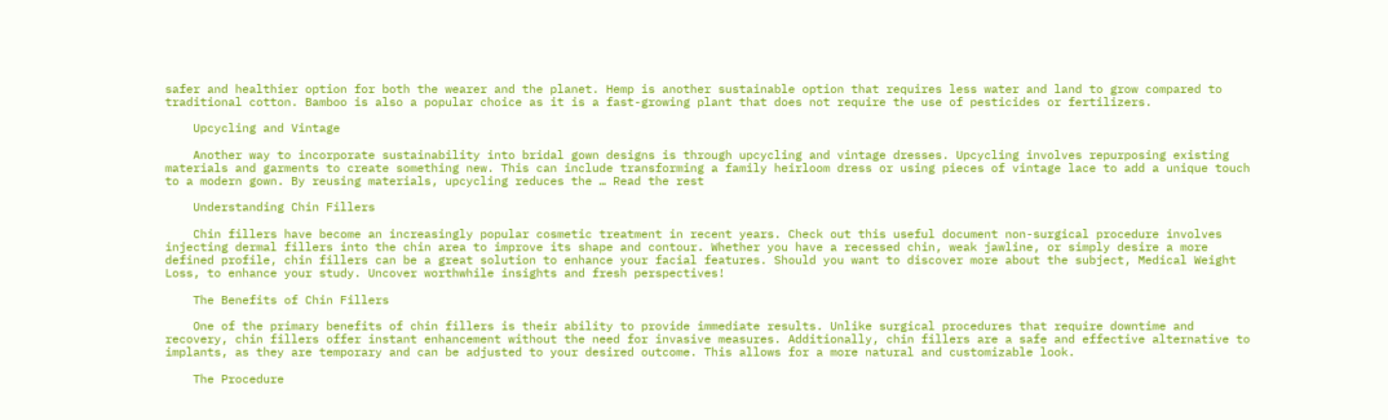safer and healthier option for both the wearer and the planet. Hemp is another sustainable option that requires less water and land to grow compared to traditional cotton. Bamboo is also a popular choice as it is a fast-growing plant that does not require the use of pesticides or fertilizers.

    Upcycling and Vintage

    Another way to incorporate sustainability into bridal gown designs is through upcycling and vintage dresses. Upcycling involves repurposing existing materials and garments to create something new. This can include transforming a family heirloom dress or using pieces of vintage lace to add a unique touch to a modern gown. By reusing materials, upcycling reduces the … Read the rest

    Understanding Chin Fillers

    Chin fillers have become an increasingly popular cosmetic treatment in recent years. Check out this useful document non-surgical procedure involves injecting dermal fillers into the chin area to improve its shape and contour. Whether you have a recessed chin, weak jawline, or simply desire a more defined profile, chin fillers can be a great solution to enhance your facial features. Should you want to discover more about the subject, Medical Weight Loss, to enhance your study. Uncover worthwhile insights and fresh perspectives!

    The Benefits of Chin Fillers

    One of the primary benefits of chin fillers is their ability to provide immediate results. Unlike surgical procedures that require downtime and recovery, chin fillers offer instant enhancement without the need for invasive measures. Additionally, chin fillers are a safe and effective alternative to implants, as they are temporary and can be adjusted to your desired outcome. This allows for a more natural and customizable look.

    The Procedure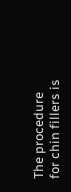The procedure for chin fillers is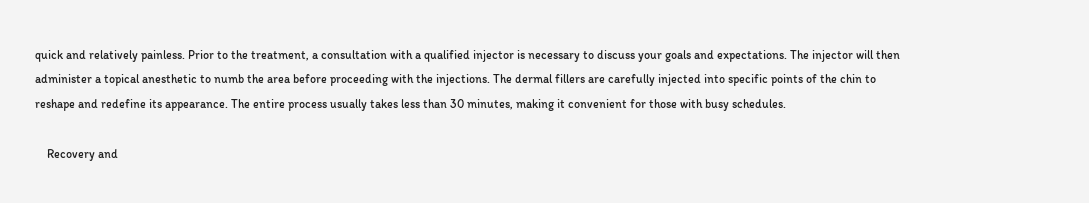quick and relatively painless. Prior to the treatment, a consultation with a qualified injector is necessary to discuss your goals and expectations. The injector will then administer a topical anesthetic to numb the area before proceeding with the injections. The dermal fillers are carefully injected into specific points of the chin to reshape and redefine its appearance. The entire process usually takes less than 30 minutes, making it convenient for those with busy schedules.

    Recovery and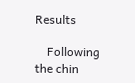Results

    Following the chin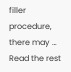filler procedure, there may … Read the rest